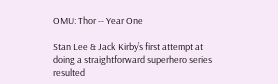OMU: Thor -- Year One

Stan Lee & Jack Kirby’s first attempt at doing a straightforward superhero series resulted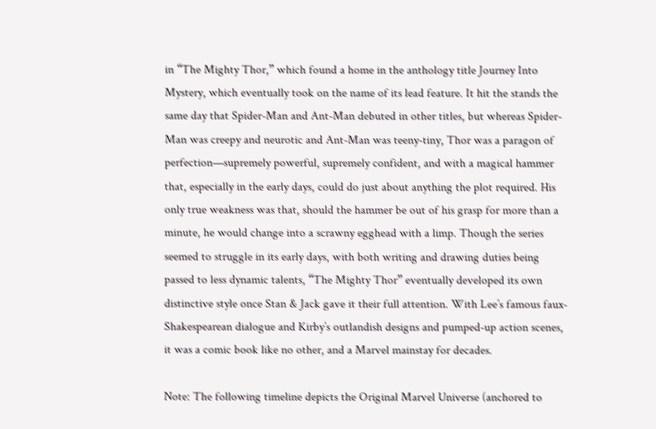in “The Mighty Thor,” which found a home in the anthology title Journey Into Mystery, which eventually took on the name of its lead feature. It hit the stands the same day that Spider-Man and Ant-Man debuted in other titles, but whereas Spider-Man was creepy and neurotic and Ant-Man was teeny-tiny, Thor was a paragon of perfection—supremely powerful, supremely confident, and with a magical hammer that, especially in the early days, could do just about anything the plot required. His only true weakness was that, should the hammer be out of his grasp for more than a minute, he would change into a scrawny egghead with a limp. Though the series seemed to struggle in its early days, with both writing and drawing duties being passed to less dynamic talents, “The Mighty Thor” eventually developed its own distinctive style once Stan & Jack gave it their full attention. With Lee’s famous faux-Shakespearean dialogue and Kirby’s outlandish designs and pumped-up action scenes, it was a comic book like no other, and a Marvel mainstay for decades.

Note: The following timeline depicts the Original Marvel Universe (anchored to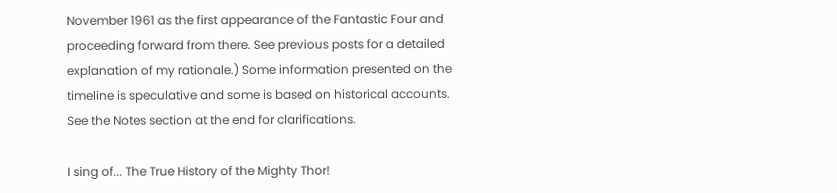November 1961 as the first appearance of the Fantastic Four and proceeding forward from there. See previous posts for a detailed explanation of my rationale.) Some information presented on the timeline is speculative and some is based on historical accounts. See the Notes section at the end for clarifications.

I sing of... The True History of the Mighty Thor!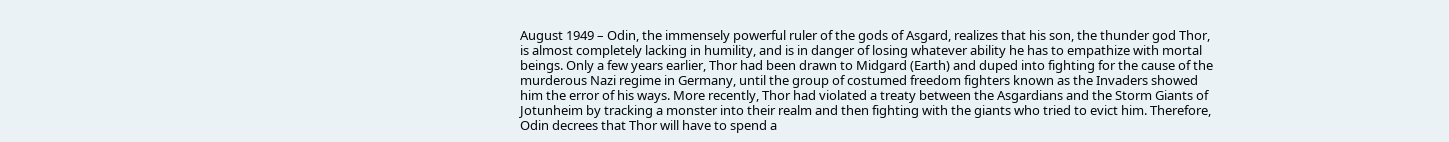August 1949 – Odin, the immensely powerful ruler of the gods of Asgard, realizes that his son, the thunder god Thor, is almost completely lacking in humility, and is in danger of losing whatever ability he has to empathize with mortal beings. Only a few years earlier, Thor had been drawn to Midgard (Earth) and duped into fighting for the cause of the murderous Nazi regime in Germany, until the group of costumed freedom fighters known as the Invaders showed him the error of his ways. More recently, Thor had violated a treaty between the Asgardians and the Storm Giants of Jotunheim by tracking a monster into their realm and then fighting with the giants who tried to evict him. Therefore, Odin decrees that Thor will have to spend a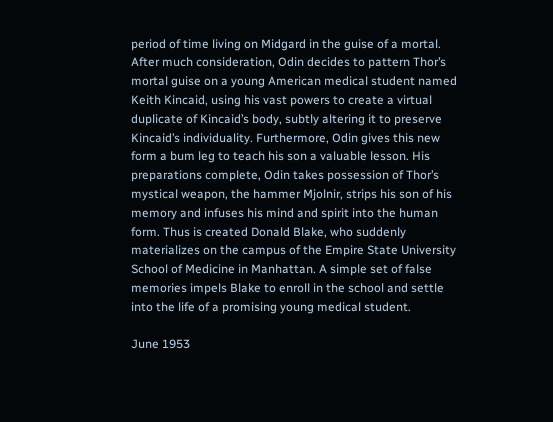period of time living on Midgard in the guise of a mortal. After much consideration, Odin decides to pattern Thor’s mortal guise on a young American medical student named Keith Kincaid, using his vast powers to create a virtual duplicate of Kincaid’s body, subtly altering it to preserve Kincaid’s individuality. Furthermore, Odin gives this new form a bum leg to teach his son a valuable lesson. His preparations complete, Odin takes possession of Thor’s mystical weapon, the hammer Mjolnir, strips his son of his memory and infuses his mind and spirit into the human form. Thus is created Donald Blake, who suddenly materializes on the campus of the Empire State University School of Medicine in Manhattan. A simple set of false memories impels Blake to enroll in the school and settle into the life of a promising young medical student.

June 1953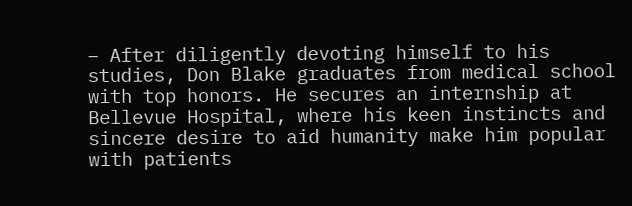– After diligently devoting himself to his studies, Don Blake graduates from medical school with top honors. He secures an internship at Bellevue Hospital, where his keen instincts and sincere desire to aid humanity make him popular with patients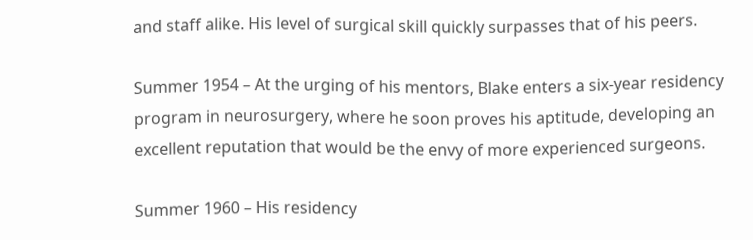and staff alike. His level of surgical skill quickly surpasses that of his peers.

Summer 1954 – At the urging of his mentors, Blake enters a six-year residency program in neurosurgery, where he soon proves his aptitude, developing an excellent reputation that would be the envy of more experienced surgeons.

Summer 1960 – His residency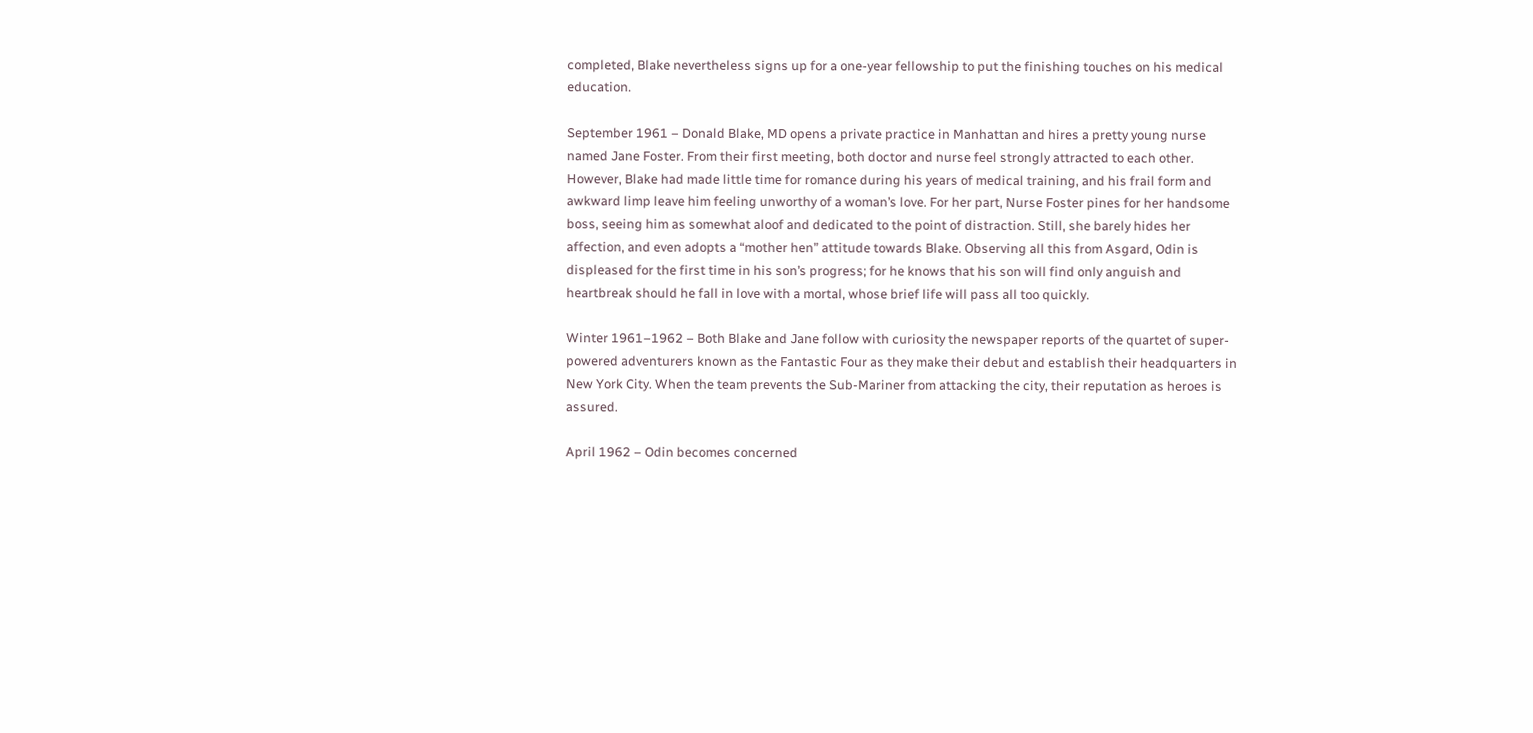completed, Blake nevertheless signs up for a one-year fellowship to put the finishing touches on his medical education.

September 1961 – Donald Blake, MD opens a private practice in Manhattan and hires a pretty young nurse named Jane Foster. From their first meeting, both doctor and nurse feel strongly attracted to each other. However, Blake had made little time for romance during his years of medical training, and his frail form and awkward limp leave him feeling unworthy of a woman’s love. For her part, Nurse Foster pines for her handsome boss, seeing him as somewhat aloof and dedicated to the point of distraction. Still, she barely hides her affection, and even adopts a “mother hen” attitude towards Blake. Observing all this from Asgard, Odin is displeased for the first time in his son’s progress; for he knows that his son will find only anguish and heartbreak should he fall in love with a mortal, whose brief life will pass all too quickly.

Winter 1961–1962 – Both Blake and Jane follow with curiosity the newspaper reports of the quartet of super-powered adventurers known as the Fantastic Four as they make their debut and establish their headquarters in New York City. When the team prevents the Sub-Mariner from attacking the city, their reputation as heroes is assured.

April 1962 – Odin becomes concerned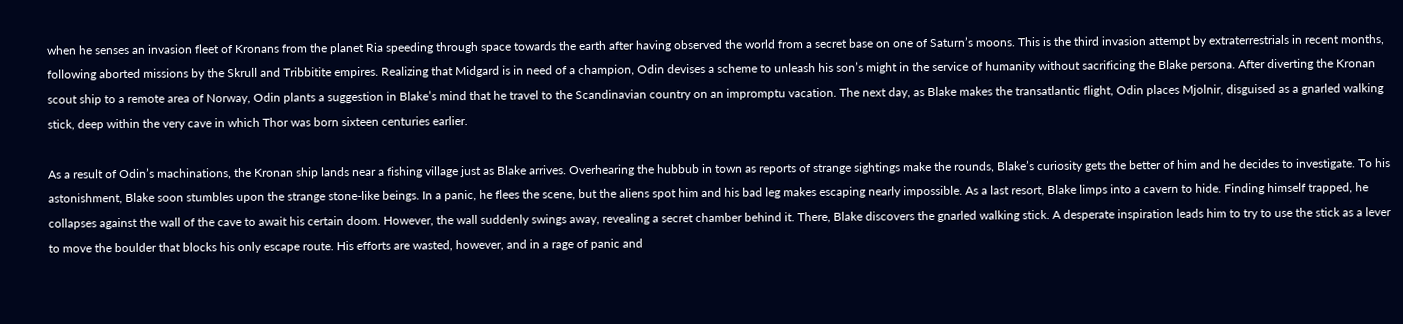when he senses an invasion fleet of Kronans from the planet Ria speeding through space towards the earth after having observed the world from a secret base on one of Saturn’s moons. This is the third invasion attempt by extraterrestrials in recent months, following aborted missions by the Skrull and Tribbitite empires. Realizing that Midgard is in need of a champion, Odin devises a scheme to unleash his son’s might in the service of humanity without sacrificing the Blake persona. After diverting the Kronan scout ship to a remote area of Norway, Odin plants a suggestion in Blake’s mind that he travel to the Scandinavian country on an impromptu vacation. The next day, as Blake makes the transatlantic flight, Odin places Mjolnir, disguised as a gnarled walking stick, deep within the very cave in which Thor was born sixteen centuries earlier.

As a result of Odin’s machinations, the Kronan ship lands near a fishing village just as Blake arrives. Overhearing the hubbub in town as reports of strange sightings make the rounds, Blake’s curiosity gets the better of him and he decides to investigate. To his astonishment, Blake soon stumbles upon the strange stone-like beings. In a panic, he flees the scene, but the aliens spot him and his bad leg makes escaping nearly impossible. As a last resort, Blake limps into a cavern to hide. Finding himself trapped, he collapses against the wall of the cave to await his certain doom. However, the wall suddenly swings away, revealing a secret chamber behind it. There, Blake discovers the gnarled walking stick. A desperate inspiration leads him to try to use the stick as a lever to move the boulder that blocks his only escape route. His efforts are wasted, however, and in a rage of panic and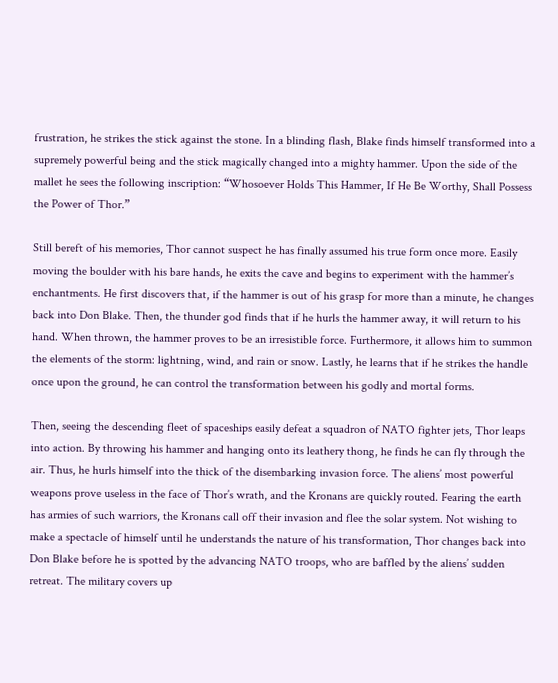frustration, he strikes the stick against the stone. In a blinding flash, Blake finds himself transformed into a supremely powerful being and the stick magically changed into a mighty hammer. Upon the side of the mallet he sees the following inscription: “Whosoever Holds This Hammer, If He Be Worthy, Shall Possess the Power of Thor.”

Still bereft of his memories, Thor cannot suspect he has finally assumed his true form once more. Easily moving the boulder with his bare hands, he exits the cave and begins to experiment with the hammer’s enchantments. He first discovers that, if the hammer is out of his grasp for more than a minute, he changes back into Don Blake. Then, the thunder god finds that if he hurls the hammer away, it will return to his hand. When thrown, the hammer proves to be an irresistible force. Furthermore, it allows him to summon the elements of the storm: lightning, wind, and rain or snow. Lastly, he learns that if he strikes the handle once upon the ground, he can control the transformation between his godly and mortal forms.

Then, seeing the descending fleet of spaceships easily defeat a squadron of NATO fighter jets, Thor leaps into action. By throwing his hammer and hanging onto its leathery thong, he finds he can fly through the air. Thus, he hurls himself into the thick of the disembarking invasion force. The aliens’ most powerful weapons prove useless in the face of Thor’s wrath, and the Kronans are quickly routed. Fearing the earth has armies of such warriors, the Kronans call off their invasion and flee the solar system. Not wishing to make a spectacle of himself until he understands the nature of his transformation, Thor changes back into Don Blake before he is spotted by the advancing NATO troops, who are baffled by the aliens’ sudden retreat. The military covers up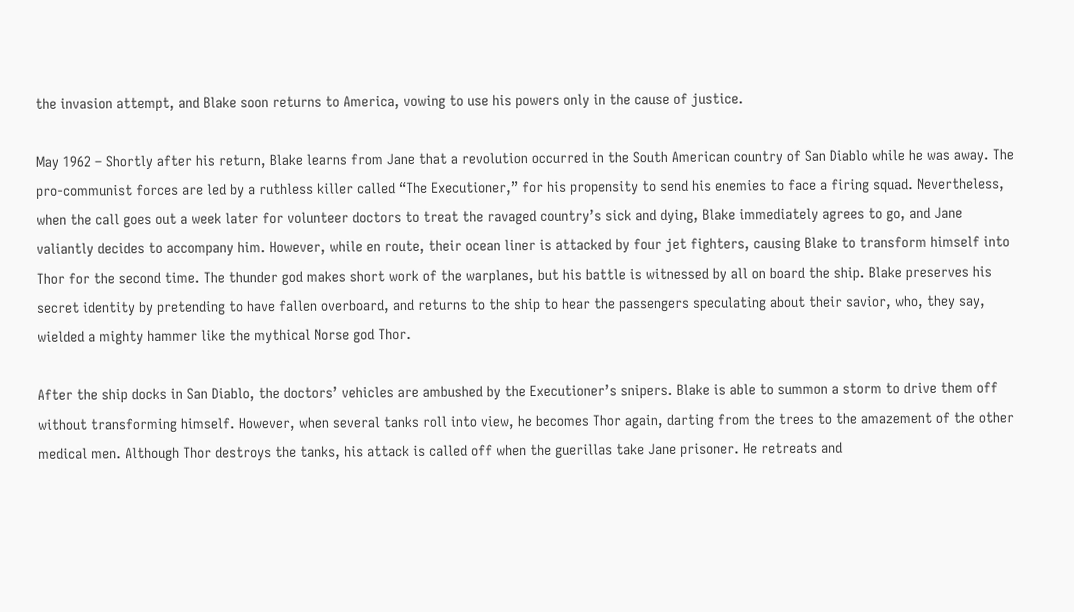the invasion attempt, and Blake soon returns to America, vowing to use his powers only in the cause of justice.

May 1962 – Shortly after his return, Blake learns from Jane that a revolution occurred in the South American country of San Diablo while he was away. The pro-communist forces are led by a ruthless killer called “The Executioner,” for his propensity to send his enemies to face a firing squad. Nevertheless, when the call goes out a week later for volunteer doctors to treat the ravaged country’s sick and dying, Blake immediately agrees to go, and Jane valiantly decides to accompany him. However, while en route, their ocean liner is attacked by four jet fighters, causing Blake to transform himself into Thor for the second time. The thunder god makes short work of the warplanes, but his battle is witnessed by all on board the ship. Blake preserves his secret identity by pretending to have fallen overboard, and returns to the ship to hear the passengers speculating about their savior, who, they say, wielded a mighty hammer like the mythical Norse god Thor.

After the ship docks in San Diablo, the doctors’ vehicles are ambushed by the Executioner’s snipers. Blake is able to summon a storm to drive them off without transforming himself. However, when several tanks roll into view, he becomes Thor again, darting from the trees to the amazement of the other medical men. Although Thor destroys the tanks, his attack is called off when the guerillas take Jane prisoner. He retreats and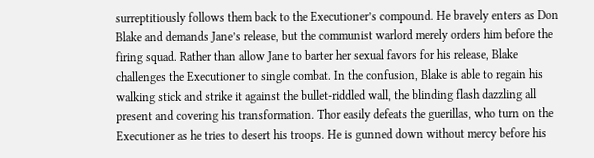surreptitiously follows them back to the Executioner’s compound. He bravely enters as Don Blake and demands Jane’s release, but the communist warlord merely orders him before the firing squad. Rather than allow Jane to barter her sexual favors for his release, Blake challenges the Executioner to single combat. In the confusion, Blake is able to regain his walking stick and strike it against the bullet-riddled wall, the blinding flash dazzling all present and covering his transformation. Thor easily defeats the guerillas, who turn on the Executioner as he tries to desert his troops. He is gunned down without mercy before his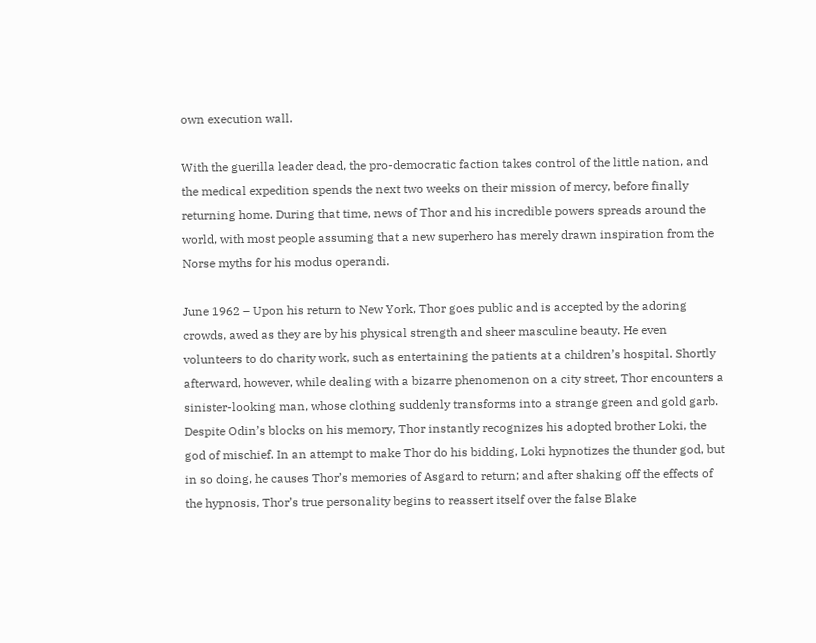own execution wall.

With the guerilla leader dead, the pro-democratic faction takes control of the little nation, and the medical expedition spends the next two weeks on their mission of mercy, before finally returning home. During that time, news of Thor and his incredible powers spreads around the world, with most people assuming that a new superhero has merely drawn inspiration from the Norse myths for his modus operandi.

June 1962 – Upon his return to New York, Thor goes public and is accepted by the adoring crowds, awed as they are by his physical strength and sheer masculine beauty. He even volunteers to do charity work, such as entertaining the patients at a children’s hospital. Shortly afterward, however, while dealing with a bizarre phenomenon on a city street, Thor encounters a sinister-looking man, whose clothing suddenly transforms into a strange green and gold garb. Despite Odin’s blocks on his memory, Thor instantly recognizes his adopted brother Loki, the god of mischief. In an attempt to make Thor do his bidding, Loki hypnotizes the thunder god, but in so doing, he causes Thor’s memories of Asgard to return; and after shaking off the effects of the hypnosis, Thor’s true personality begins to reassert itself over the false Blake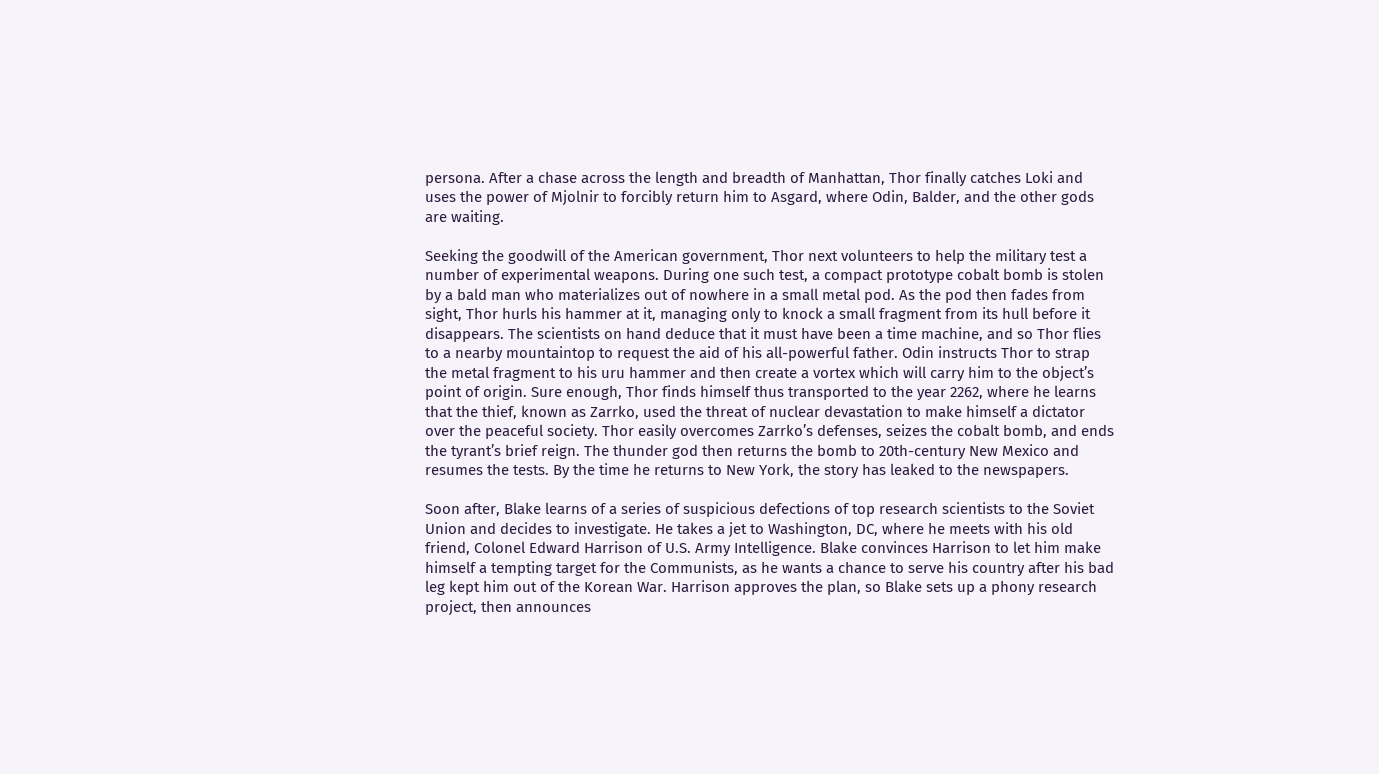persona. After a chase across the length and breadth of Manhattan, Thor finally catches Loki and uses the power of Mjolnir to forcibly return him to Asgard, where Odin, Balder, and the other gods are waiting.

Seeking the goodwill of the American government, Thor next volunteers to help the military test a number of experimental weapons. During one such test, a compact prototype cobalt bomb is stolen by a bald man who materializes out of nowhere in a small metal pod. As the pod then fades from sight, Thor hurls his hammer at it, managing only to knock a small fragment from its hull before it disappears. The scientists on hand deduce that it must have been a time machine, and so Thor flies to a nearby mountaintop to request the aid of his all-powerful father. Odin instructs Thor to strap the metal fragment to his uru hammer and then create a vortex which will carry him to the object’s point of origin. Sure enough, Thor finds himself thus transported to the year 2262, where he learns that the thief, known as Zarrko, used the threat of nuclear devastation to make himself a dictator over the peaceful society. Thor easily overcomes Zarrko’s defenses, seizes the cobalt bomb, and ends the tyrant’s brief reign. The thunder god then returns the bomb to 20th-century New Mexico and resumes the tests. By the time he returns to New York, the story has leaked to the newspapers.

Soon after, Blake learns of a series of suspicious defections of top research scientists to the Soviet Union and decides to investigate. He takes a jet to Washington, DC, where he meets with his old friend, Colonel Edward Harrison of U.S. Army Intelligence. Blake convinces Harrison to let him make himself a tempting target for the Communists, as he wants a chance to serve his country after his bad leg kept him out of the Korean War. Harrison approves the plan, so Blake sets up a phony research project, then announces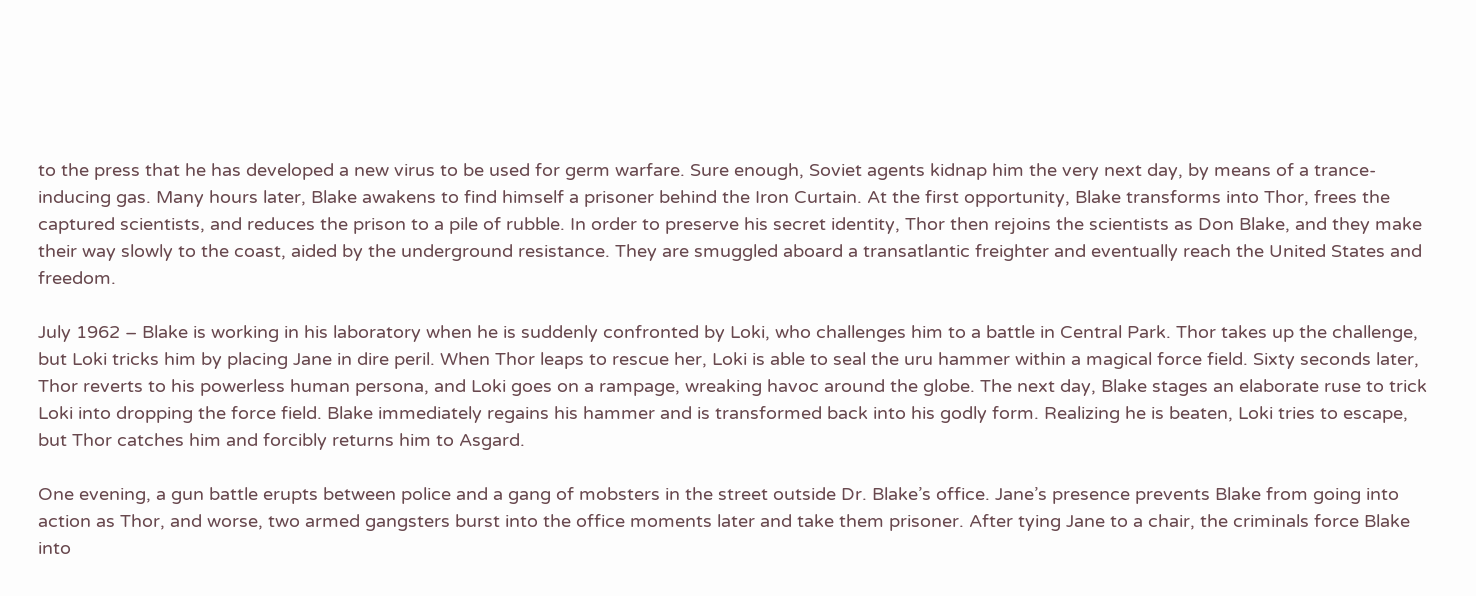to the press that he has developed a new virus to be used for germ warfare. Sure enough, Soviet agents kidnap him the very next day, by means of a trance-inducing gas. Many hours later, Blake awakens to find himself a prisoner behind the Iron Curtain. At the first opportunity, Blake transforms into Thor, frees the captured scientists, and reduces the prison to a pile of rubble. In order to preserve his secret identity, Thor then rejoins the scientists as Don Blake, and they make their way slowly to the coast, aided by the underground resistance. They are smuggled aboard a transatlantic freighter and eventually reach the United States and freedom.

July 1962 – Blake is working in his laboratory when he is suddenly confronted by Loki, who challenges him to a battle in Central Park. Thor takes up the challenge, but Loki tricks him by placing Jane in dire peril. When Thor leaps to rescue her, Loki is able to seal the uru hammer within a magical force field. Sixty seconds later, Thor reverts to his powerless human persona, and Loki goes on a rampage, wreaking havoc around the globe. The next day, Blake stages an elaborate ruse to trick Loki into dropping the force field. Blake immediately regains his hammer and is transformed back into his godly form. Realizing he is beaten, Loki tries to escape, but Thor catches him and forcibly returns him to Asgard.

One evening, a gun battle erupts between police and a gang of mobsters in the street outside Dr. Blake’s office. Jane’s presence prevents Blake from going into action as Thor, and worse, two armed gangsters burst into the office moments later and take them prisoner. After tying Jane to a chair, the criminals force Blake into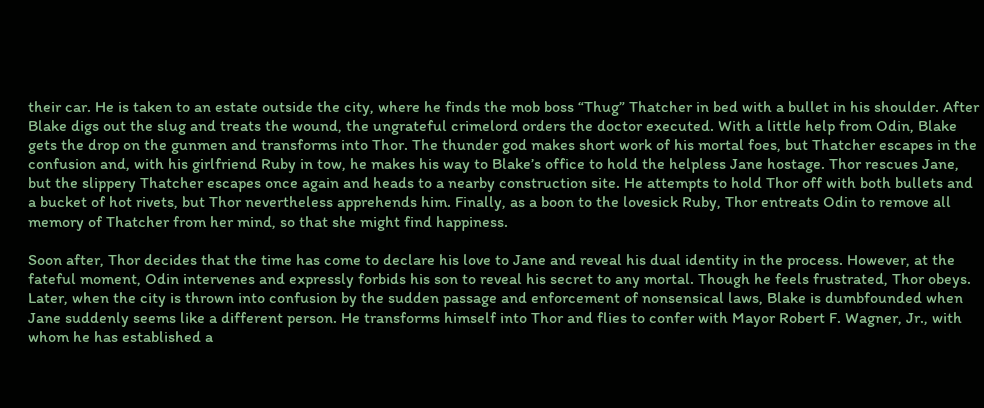their car. He is taken to an estate outside the city, where he finds the mob boss “Thug” Thatcher in bed with a bullet in his shoulder. After Blake digs out the slug and treats the wound, the ungrateful crimelord orders the doctor executed. With a little help from Odin, Blake gets the drop on the gunmen and transforms into Thor. The thunder god makes short work of his mortal foes, but Thatcher escapes in the confusion and, with his girlfriend Ruby in tow, he makes his way to Blake’s office to hold the helpless Jane hostage. Thor rescues Jane, but the slippery Thatcher escapes once again and heads to a nearby construction site. He attempts to hold Thor off with both bullets and a bucket of hot rivets, but Thor nevertheless apprehends him. Finally, as a boon to the lovesick Ruby, Thor entreats Odin to remove all memory of Thatcher from her mind, so that she might find happiness.

Soon after, Thor decides that the time has come to declare his love to Jane and reveal his dual identity in the process. However, at the fateful moment, Odin intervenes and expressly forbids his son to reveal his secret to any mortal. Though he feels frustrated, Thor obeys. Later, when the city is thrown into confusion by the sudden passage and enforcement of nonsensical laws, Blake is dumbfounded when Jane suddenly seems like a different person. He transforms himself into Thor and flies to confer with Mayor Robert F. Wagner, Jr., with whom he has established a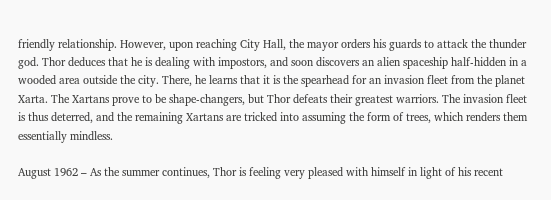friendly relationship. However, upon reaching City Hall, the mayor orders his guards to attack the thunder god. Thor deduces that he is dealing with impostors, and soon discovers an alien spaceship half-hidden in a wooded area outside the city. There, he learns that it is the spearhead for an invasion fleet from the planet Xarta. The Xartans prove to be shape-changers, but Thor defeats their greatest warriors. The invasion fleet is thus deterred, and the remaining Xartans are tricked into assuming the form of trees, which renders them essentially mindless.

August 1962 – As the summer continues, Thor is feeling very pleased with himself in light of his recent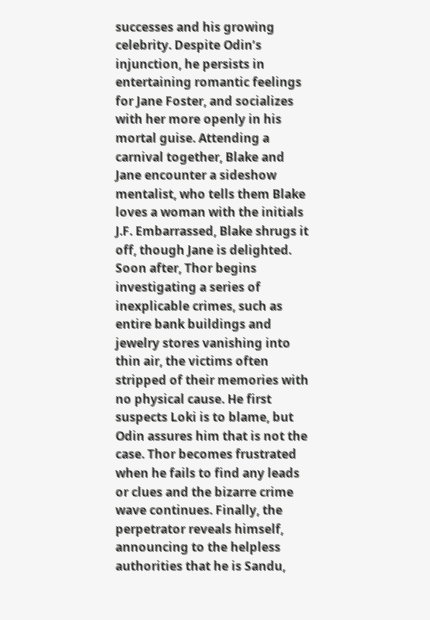successes and his growing celebrity. Despite Odin’s injunction, he persists in entertaining romantic feelings for Jane Foster, and socializes with her more openly in his mortal guise. Attending a carnival together, Blake and Jane encounter a sideshow mentalist, who tells them Blake loves a woman with the initials J.F. Embarrassed, Blake shrugs it off, though Jane is delighted. Soon after, Thor begins investigating a series of inexplicable crimes, such as entire bank buildings and jewelry stores vanishing into thin air, the victims often stripped of their memories with no physical cause. He first suspects Loki is to blame, but Odin assures him that is not the case. Thor becomes frustrated when he fails to find any leads or clues and the bizarre crime wave continues. Finally, the perpetrator reveals himself, announcing to the helpless authorities that he is Sandu,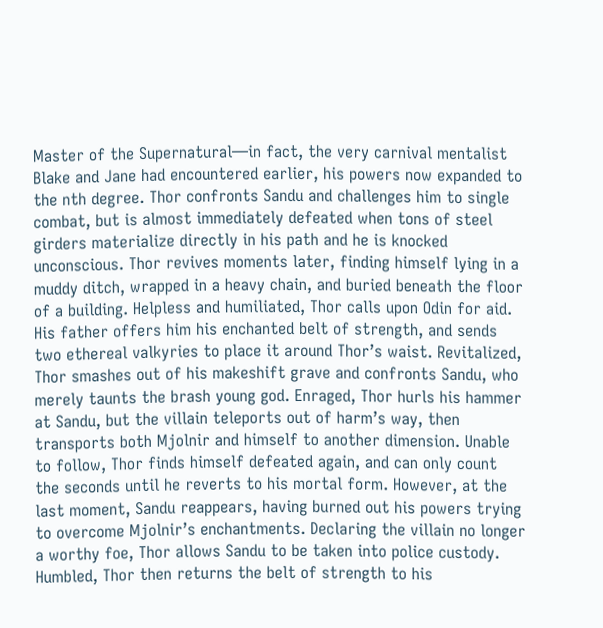Master of the Supernatural—in fact, the very carnival mentalist Blake and Jane had encountered earlier, his powers now expanded to the nth degree. Thor confronts Sandu and challenges him to single combat, but is almost immediately defeated when tons of steel girders materialize directly in his path and he is knocked unconscious. Thor revives moments later, finding himself lying in a muddy ditch, wrapped in a heavy chain, and buried beneath the floor of a building. Helpless and humiliated, Thor calls upon Odin for aid. His father offers him his enchanted belt of strength, and sends two ethereal valkyries to place it around Thor’s waist. Revitalized, Thor smashes out of his makeshift grave and confronts Sandu, who merely taunts the brash young god. Enraged, Thor hurls his hammer at Sandu, but the villain teleports out of harm’s way, then transports both Mjolnir and himself to another dimension. Unable to follow, Thor finds himself defeated again, and can only count the seconds until he reverts to his mortal form. However, at the last moment, Sandu reappears, having burned out his powers trying to overcome Mjolnir’s enchantments. Declaring the villain no longer a worthy foe, Thor allows Sandu to be taken into police custody. Humbled, Thor then returns the belt of strength to his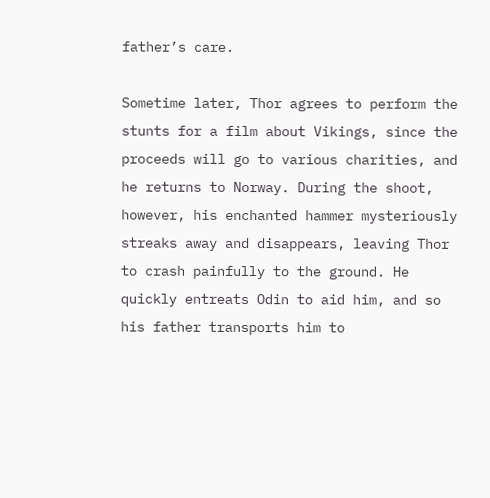father’s care.

Sometime later, Thor agrees to perform the stunts for a film about Vikings, since the proceeds will go to various charities, and he returns to Norway. During the shoot, however, his enchanted hammer mysteriously streaks away and disappears, leaving Thor to crash painfully to the ground. He quickly entreats Odin to aid him, and so his father transports him to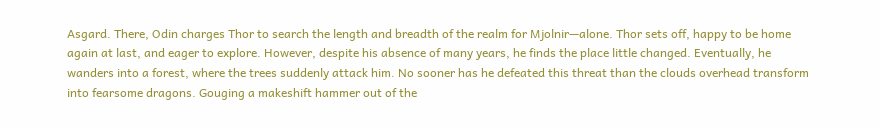Asgard. There, Odin charges Thor to search the length and breadth of the realm for Mjolnir—alone. Thor sets off, happy to be home again at last, and eager to explore. However, despite his absence of many years, he finds the place little changed. Eventually, he wanders into a forest, where the trees suddenly attack him. No sooner has he defeated this threat than the clouds overhead transform into fearsome dragons. Gouging a makeshift hammer out of the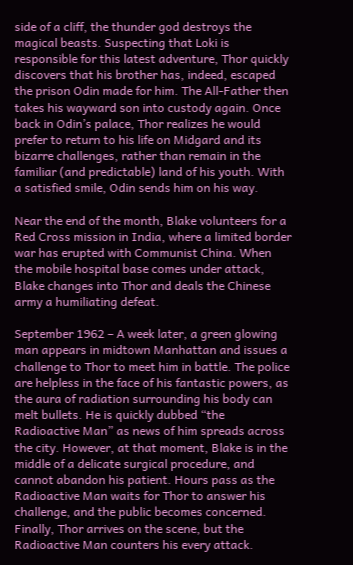side of a cliff, the thunder god destroys the magical beasts. Suspecting that Loki is responsible for this latest adventure, Thor quickly discovers that his brother has, indeed, escaped the prison Odin made for him. The All-Father then takes his wayward son into custody again. Once back in Odin’s palace, Thor realizes he would prefer to return to his life on Midgard and its bizarre challenges, rather than remain in the familiar (and predictable) land of his youth. With a satisfied smile, Odin sends him on his way.

Near the end of the month, Blake volunteers for a Red Cross mission in India, where a limited border war has erupted with Communist China. When the mobile hospital base comes under attack, Blake changes into Thor and deals the Chinese army a humiliating defeat.

September 1962 – A week later, a green glowing man appears in midtown Manhattan and issues a challenge to Thor to meet him in battle. The police are helpless in the face of his fantastic powers, as the aura of radiation surrounding his body can melt bullets. He is quickly dubbed “the Radioactive Man” as news of him spreads across the city. However, at that moment, Blake is in the middle of a delicate surgical procedure, and cannot abandon his patient. Hours pass as the Radioactive Man waits for Thor to answer his challenge, and the public becomes concerned. Finally, Thor arrives on the scene, but the Radioactive Man counters his every attack.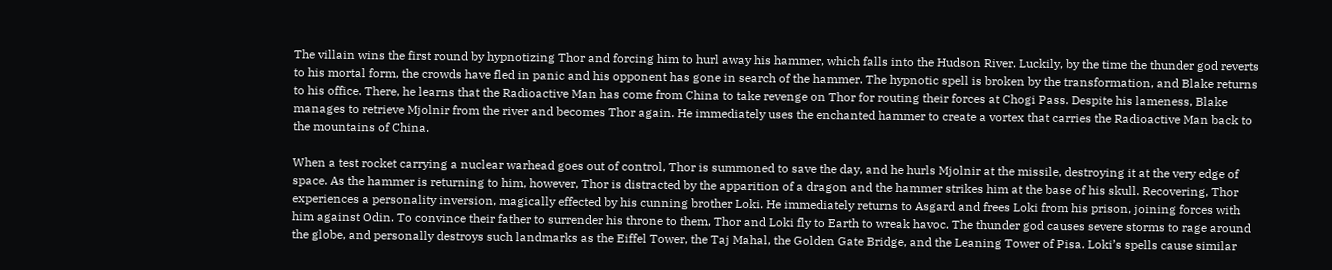The villain wins the first round by hypnotizing Thor and forcing him to hurl away his hammer, which falls into the Hudson River. Luckily, by the time the thunder god reverts to his mortal form, the crowds have fled in panic and his opponent has gone in search of the hammer. The hypnotic spell is broken by the transformation, and Blake returns to his office. There, he learns that the Radioactive Man has come from China to take revenge on Thor for routing their forces at Chogi Pass. Despite his lameness, Blake manages to retrieve Mjolnir from the river and becomes Thor again. He immediately uses the enchanted hammer to create a vortex that carries the Radioactive Man back to the mountains of China.

When a test rocket carrying a nuclear warhead goes out of control, Thor is summoned to save the day, and he hurls Mjolnir at the missile, destroying it at the very edge of space. As the hammer is returning to him, however, Thor is distracted by the apparition of a dragon and the hammer strikes him at the base of his skull. Recovering, Thor experiences a personality inversion, magically effected by his cunning brother Loki. He immediately returns to Asgard and frees Loki from his prison, joining forces with him against Odin. To convince their father to surrender his throne to them, Thor and Loki fly to Earth to wreak havoc. The thunder god causes severe storms to rage around the globe, and personally destroys such landmarks as the Eiffel Tower, the Taj Mahal, the Golden Gate Bridge, and the Leaning Tower of Pisa. Loki’s spells cause similar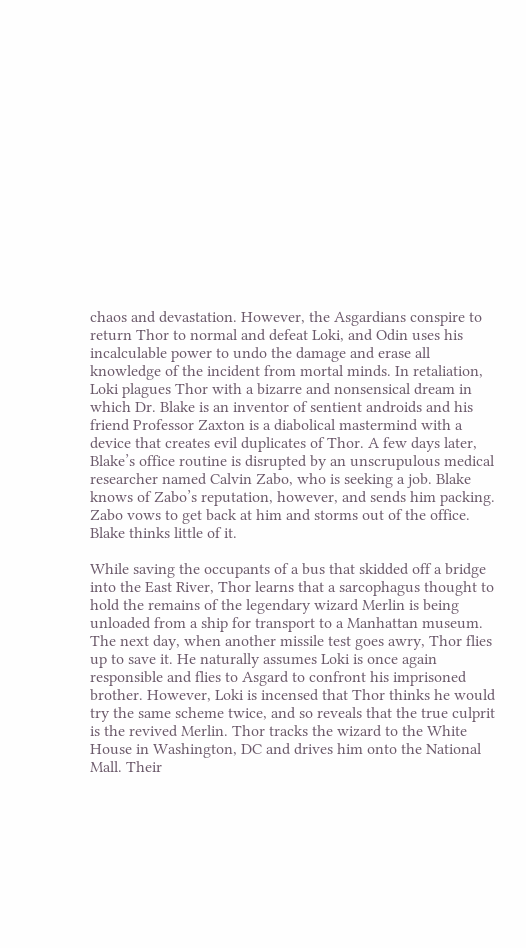chaos and devastation. However, the Asgardians conspire to return Thor to normal and defeat Loki, and Odin uses his incalculable power to undo the damage and erase all knowledge of the incident from mortal minds. In retaliation, Loki plagues Thor with a bizarre and nonsensical dream in which Dr. Blake is an inventor of sentient androids and his friend Professor Zaxton is a diabolical mastermind with a device that creates evil duplicates of Thor. A few days later, Blake’s office routine is disrupted by an unscrupulous medical researcher named Calvin Zabo, who is seeking a job. Blake knows of Zabo’s reputation, however, and sends him packing. Zabo vows to get back at him and storms out of the office. Blake thinks little of it.

While saving the occupants of a bus that skidded off a bridge into the East River, Thor learns that a sarcophagus thought to hold the remains of the legendary wizard Merlin is being unloaded from a ship for transport to a Manhattan museum. The next day, when another missile test goes awry, Thor flies up to save it. He naturally assumes Loki is once again responsible and flies to Asgard to confront his imprisoned brother. However, Loki is incensed that Thor thinks he would try the same scheme twice, and so reveals that the true culprit is the revived Merlin. Thor tracks the wizard to the White House in Washington, DC and drives him onto the National Mall. Their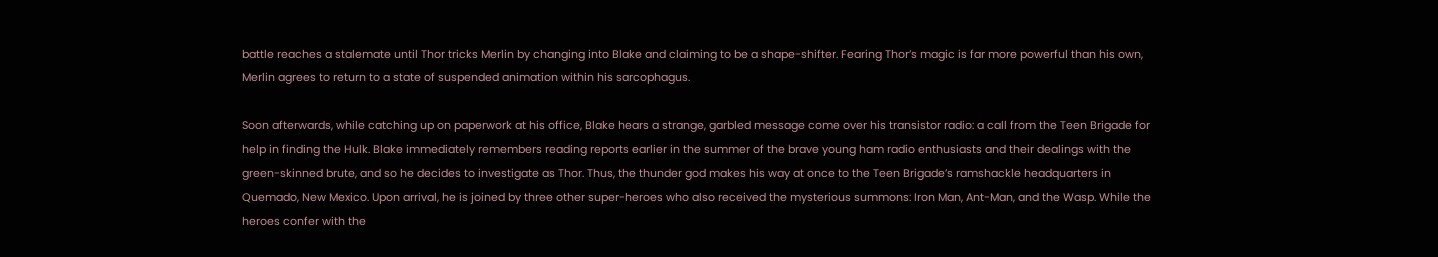battle reaches a stalemate until Thor tricks Merlin by changing into Blake and claiming to be a shape-shifter. Fearing Thor’s magic is far more powerful than his own, Merlin agrees to return to a state of suspended animation within his sarcophagus.

Soon afterwards, while catching up on paperwork at his office, Blake hears a strange, garbled message come over his transistor radio: a call from the Teen Brigade for help in finding the Hulk. Blake immediately remembers reading reports earlier in the summer of the brave young ham radio enthusiasts and their dealings with the green-skinned brute, and so he decides to investigate as Thor. Thus, the thunder god makes his way at once to the Teen Brigade’s ramshackle headquarters in Quemado, New Mexico. Upon arrival, he is joined by three other super-heroes who also received the mysterious summons: Iron Man, Ant-Man, and the Wasp. While the heroes confer with the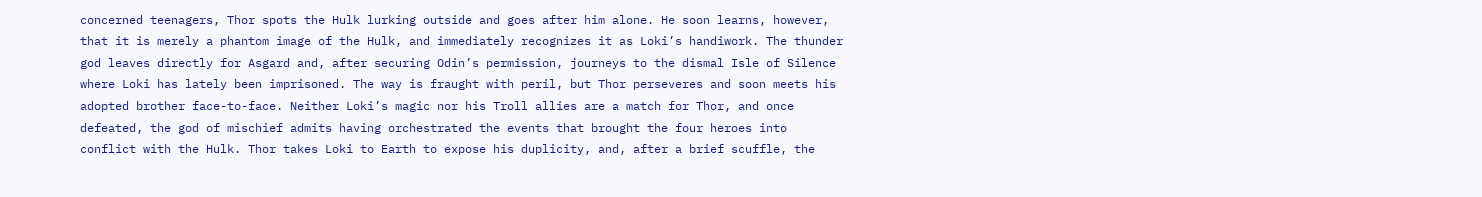concerned teenagers, Thor spots the Hulk lurking outside and goes after him alone. He soon learns, however, that it is merely a phantom image of the Hulk, and immediately recognizes it as Loki’s handiwork. The thunder god leaves directly for Asgard and, after securing Odin’s permission, journeys to the dismal Isle of Silence where Loki has lately been imprisoned. The way is fraught with peril, but Thor perseveres and soon meets his adopted brother face-to-face. Neither Loki’s magic nor his Troll allies are a match for Thor, and once defeated, the god of mischief admits having orchestrated the events that brought the four heroes into conflict with the Hulk. Thor takes Loki to Earth to expose his duplicity, and, after a brief scuffle, the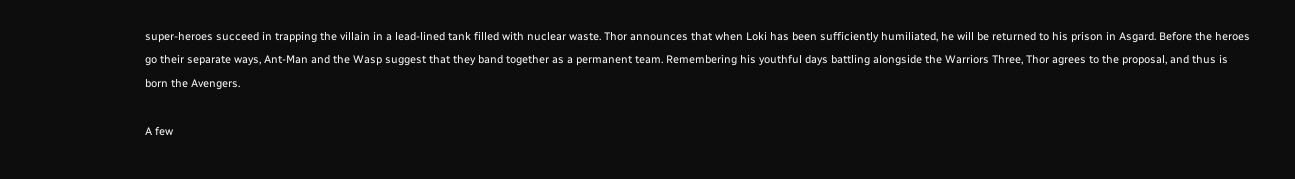super-heroes succeed in trapping the villain in a lead-lined tank filled with nuclear waste. Thor announces that when Loki has been sufficiently humiliated, he will be returned to his prison in Asgard. Before the heroes go their separate ways, Ant-Man and the Wasp suggest that they band together as a permanent team. Remembering his youthful days battling alongside the Warriors Three, Thor agrees to the proposal, and thus is born the Avengers.

A few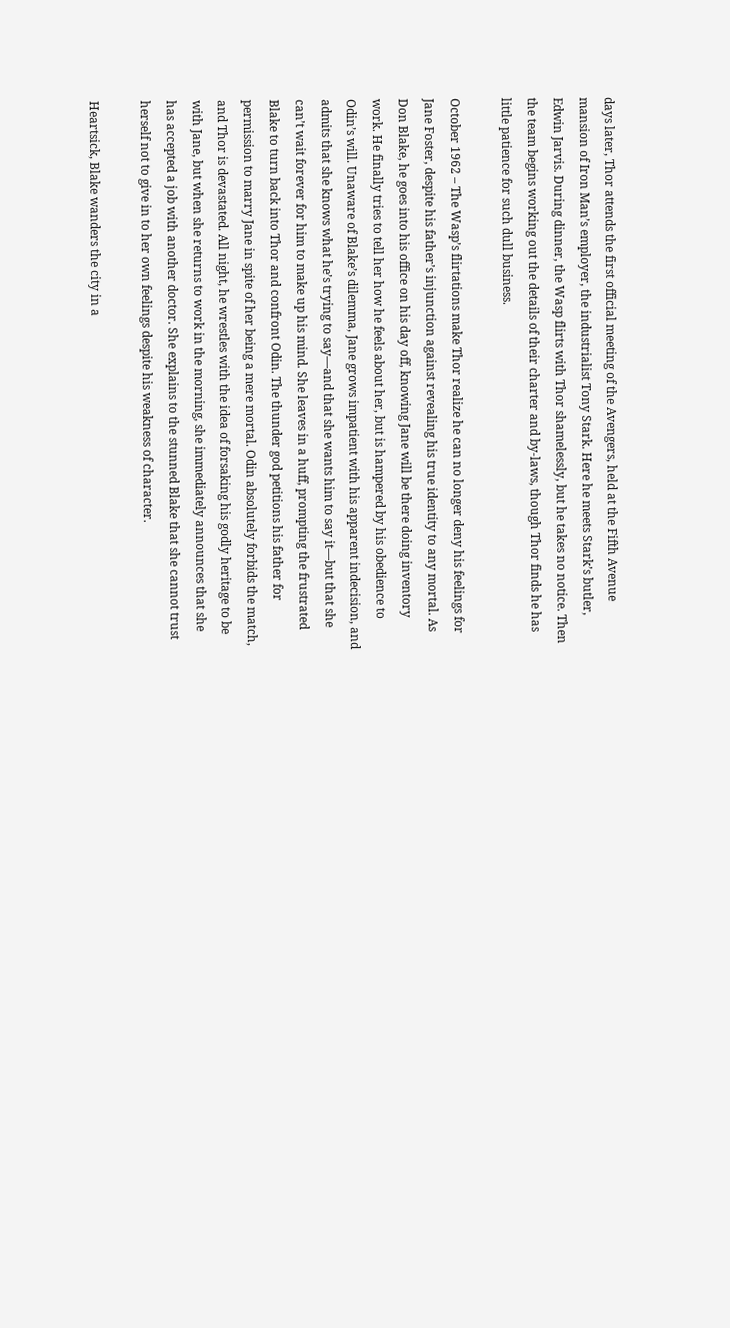days later, Thor attends the first official meeting of the Avengers, held at the Fifth Avenue mansion of Iron Man’s employer, the industrialist Tony Stark. Here he meets Stark’s butler, Edwin Jarvis. During dinner, the Wasp flirts with Thor shamelessly, but he takes no notice. Then the team begins working out the details of their charter and by-laws, though Thor finds he has little patience for such dull business.

October 1962 – The Wasp’s flirtations make Thor realize he can no longer deny his feelings for Jane Foster, despite his father’s injunction against revealing his true identity to any mortal. As Don Blake, he goes into his office on his day off, knowing Jane will be there doing inventory work. He finally tries to tell her how he feels about her, but is hampered by his obedience to Odin’s will. Unaware of Blake’s dilemma, Jane grows impatient with his apparent indecision, and admits that she knows what he’s trying to say—and that she wants him to say it—but that she can’t wait forever for him to make up his mind. She leaves in a huff, prompting the frustrated Blake to turn back into Thor and confront Odin. The thunder god petitions his father for permission to marry Jane in spite of her being a mere mortal. Odin absolutely forbids the match, and Thor is devastated. All night, he wrestles with the idea of forsaking his godly heritage to be with Jane, but when she returns to work in the morning, she immediately announces that she has accepted a job with another doctor. She explains to the stunned Blake that she cannot trust herself not to give in to her own feelings despite his weakness of character.

Heartsick, Blake wanders the city in a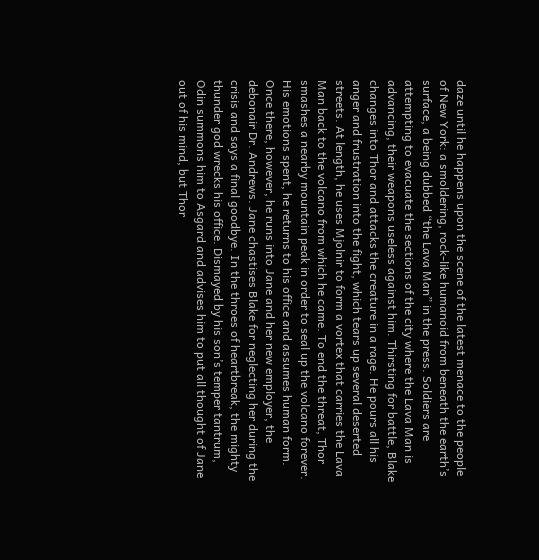daze until he happens upon the scene of the latest menace to the people of New York: a smoldering, rock-like humanoid from beneath the earth’s surface, a being dubbed “the Lava Man” in the press. Soldiers are attempting to evacuate the sections of the city where the Lava Man is advancing, their weapons useless against him. Thirsting for battle, Blake changes into Thor and attacks the creature in a rage. He pours all his anger and frustration into the fight, which tears up several deserted streets. At length, he uses Mjolnir to form a vortex that carries the Lava Man back to the volcano from which he came. To end the threat, Thor smashes a nearby mountain peak in order to seal up the volcano forever. His emotions spent, he returns to his office and assumes human form. Once there, however, he runs into Jane and her new employer, the debonair Dr. Andrews. Jane chastises Blake for neglecting her during the crisis and says a final goodbye. In the throes of heartbreak, the mighty thunder god wrecks his office. Dismayed by his son’s temper tantrum, Odin summons him to Asgard and advises him to put all thought of Jane out of his mind, but Thor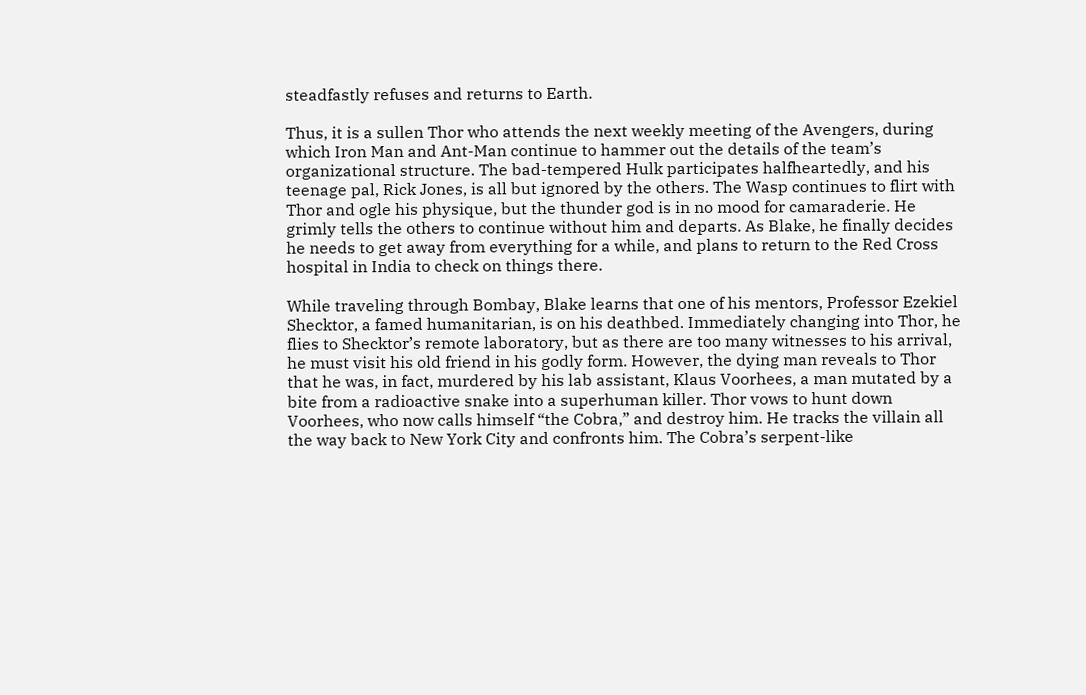steadfastly refuses and returns to Earth.

Thus, it is a sullen Thor who attends the next weekly meeting of the Avengers, during which Iron Man and Ant-Man continue to hammer out the details of the team’s organizational structure. The bad-tempered Hulk participates halfheartedly, and his teenage pal, Rick Jones, is all but ignored by the others. The Wasp continues to flirt with Thor and ogle his physique, but the thunder god is in no mood for camaraderie. He grimly tells the others to continue without him and departs. As Blake, he finally decides he needs to get away from everything for a while, and plans to return to the Red Cross hospital in India to check on things there.

While traveling through Bombay, Blake learns that one of his mentors, Professor Ezekiel Shecktor, a famed humanitarian, is on his deathbed. Immediately changing into Thor, he flies to Shecktor’s remote laboratory, but as there are too many witnesses to his arrival, he must visit his old friend in his godly form. However, the dying man reveals to Thor that he was, in fact, murdered by his lab assistant, Klaus Voorhees, a man mutated by a bite from a radioactive snake into a superhuman killer. Thor vows to hunt down Voorhees, who now calls himself “the Cobra,” and destroy him. He tracks the villain all the way back to New York City and confronts him. The Cobra’s serpent-like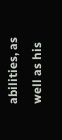abilities, as well as his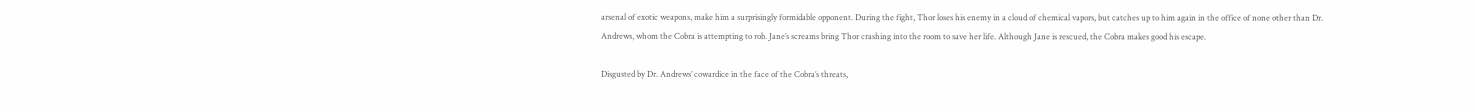arsenal of exotic weapons, make him a surprisingly formidable opponent. During the fight, Thor loses his enemy in a cloud of chemical vapors, but catches up to him again in the office of none other than Dr. Andrews, whom the Cobra is attempting to rob. Jane’s screams bring Thor crashing into the room to save her life. Although Jane is rescued, the Cobra makes good his escape.

Disgusted by Dr. Andrews’ cowardice in the face of the Cobra’s threats,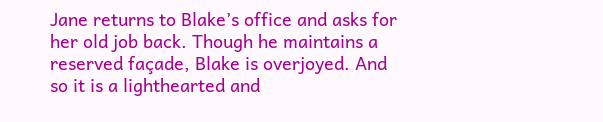Jane returns to Blake’s office and asks for her old job back. Though he maintains a reserved façade, Blake is overjoyed. And so it is a lighthearted and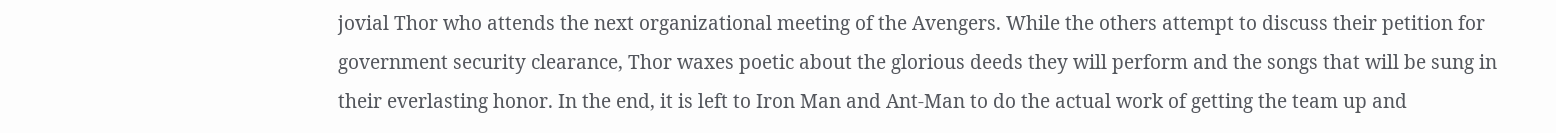jovial Thor who attends the next organizational meeting of the Avengers. While the others attempt to discuss their petition for government security clearance, Thor waxes poetic about the glorious deeds they will perform and the songs that will be sung in their everlasting honor. In the end, it is left to Iron Man and Ant-Man to do the actual work of getting the team up and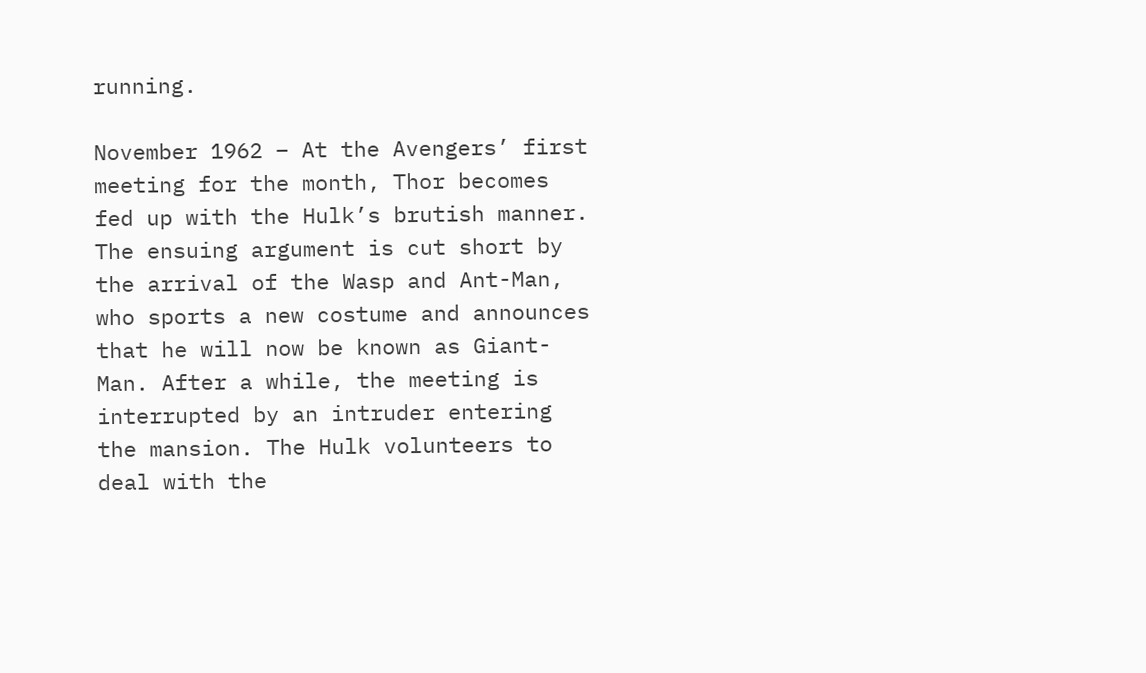running.

November 1962 – At the Avengers’ first meeting for the month, Thor becomes fed up with the Hulk’s brutish manner. The ensuing argument is cut short by the arrival of the Wasp and Ant-Man, who sports a new costume and announces that he will now be known as Giant-Man. After a while, the meeting is interrupted by an intruder entering the mansion. The Hulk volunteers to deal with the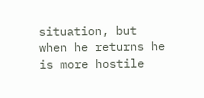situation, but when he returns he is more hostile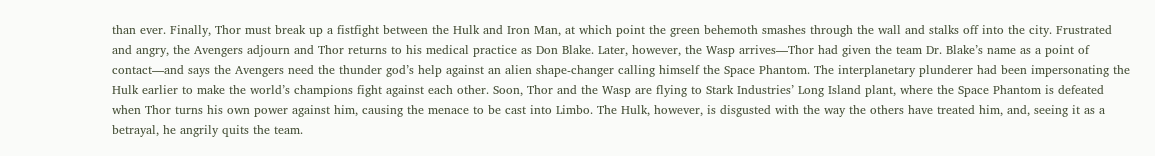than ever. Finally, Thor must break up a fistfight between the Hulk and Iron Man, at which point the green behemoth smashes through the wall and stalks off into the city. Frustrated and angry, the Avengers adjourn and Thor returns to his medical practice as Don Blake. Later, however, the Wasp arrives—Thor had given the team Dr. Blake’s name as a point of contact—and says the Avengers need the thunder god’s help against an alien shape-changer calling himself the Space Phantom. The interplanetary plunderer had been impersonating the Hulk earlier to make the world’s champions fight against each other. Soon, Thor and the Wasp are flying to Stark Industries’ Long Island plant, where the Space Phantom is defeated when Thor turns his own power against him, causing the menace to be cast into Limbo. The Hulk, however, is disgusted with the way the others have treated him, and, seeing it as a betrayal, he angrily quits the team.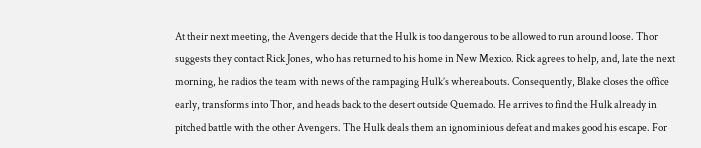At their next meeting, the Avengers decide that the Hulk is too dangerous to be allowed to run around loose. Thor suggests they contact Rick Jones, who has returned to his home in New Mexico. Rick agrees to help, and, late the next morning, he radios the team with news of the rampaging Hulk’s whereabouts. Consequently, Blake closes the office early, transforms into Thor, and heads back to the desert outside Quemado. He arrives to find the Hulk already in pitched battle with the other Avengers. The Hulk deals them an ignominious defeat and makes good his escape. For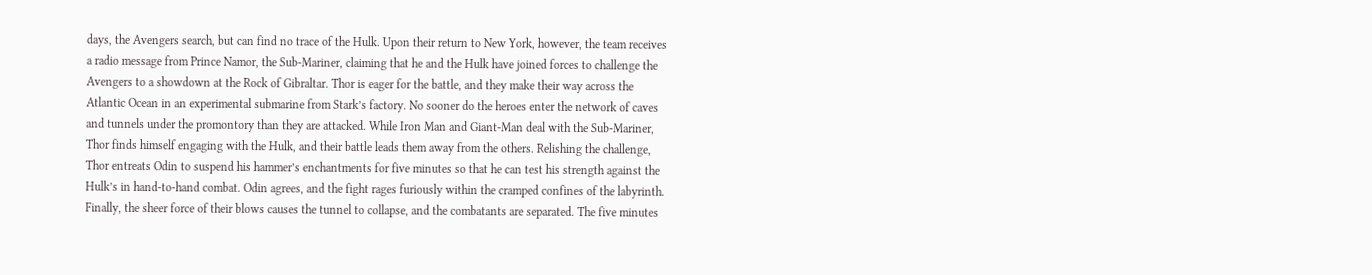days, the Avengers search, but can find no trace of the Hulk. Upon their return to New York, however, the team receives a radio message from Prince Namor, the Sub-Mariner, claiming that he and the Hulk have joined forces to challenge the Avengers to a showdown at the Rock of Gibraltar. Thor is eager for the battle, and they make their way across the Atlantic Ocean in an experimental submarine from Stark’s factory. No sooner do the heroes enter the network of caves and tunnels under the promontory than they are attacked. While Iron Man and Giant-Man deal with the Sub-Mariner, Thor finds himself engaging with the Hulk, and their battle leads them away from the others. Relishing the challenge, Thor entreats Odin to suspend his hammer’s enchantments for five minutes so that he can test his strength against the Hulk’s in hand-to-hand combat. Odin agrees, and the fight rages furiously within the cramped confines of the labyrinth. Finally, the sheer force of their blows causes the tunnel to collapse, and the combatants are separated. The five minutes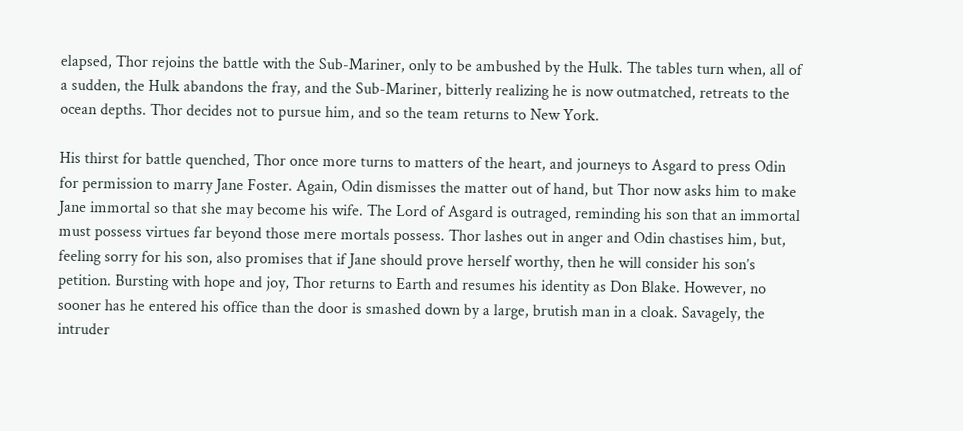elapsed, Thor rejoins the battle with the Sub-Mariner, only to be ambushed by the Hulk. The tables turn when, all of a sudden, the Hulk abandons the fray, and the Sub-Mariner, bitterly realizing he is now outmatched, retreats to the ocean depths. Thor decides not to pursue him, and so the team returns to New York.

His thirst for battle quenched, Thor once more turns to matters of the heart, and journeys to Asgard to press Odin for permission to marry Jane Foster. Again, Odin dismisses the matter out of hand, but Thor now asks him to make Jane immortal so that she may become his wife. The Lord of Asgard is outraged, reminding his son that an immortal must possess virtues far beyond those mere mortals possess. Thor lashes out in anger and Odin chastises him, but, feeling sorry for his son, also promises that if Jane should prove herself worthy, then he will consider his son’s petition. Bursting with hope and joy, Thor returns to Earth and resumes his identity as Don Blake. However, no sooner has he entered his office than the door is smashed down by a large, brutish man in a cloak. Savagely, the intruder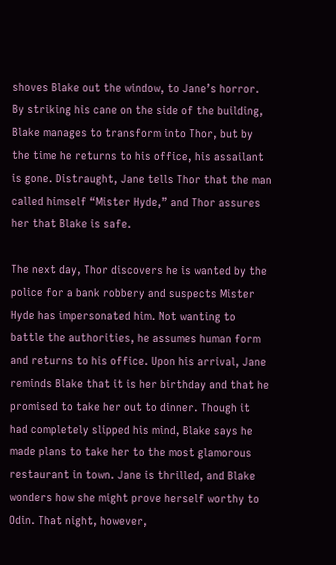shoves Blake out the window, to Jane’s horror. By striking his cane on the side of the building, Blake manages to transform into Thor, but by the time he returns to his office, his assailant is gone. Distraught, Jane tells Thor that the man called himself “Mister Hyde,” and Thor assures her that Blake is safe.

The next day, Thor discovers he is wanted by the police for a bank robbery and suspects Mister Hyde has impersonated him. Not wanting to battle the authorities, he assumes human form and returns to his office. Upon his arrival, Jane reminds Blake that it is her birthday and that he promised to take her out to dinner. Though it had completely slipped his mind, Blake says he made plans to take her to the most glamorous restaurant in town. Jane is thrilled, and Blake wonders how she might prove herself worthy to Odin. That night, however,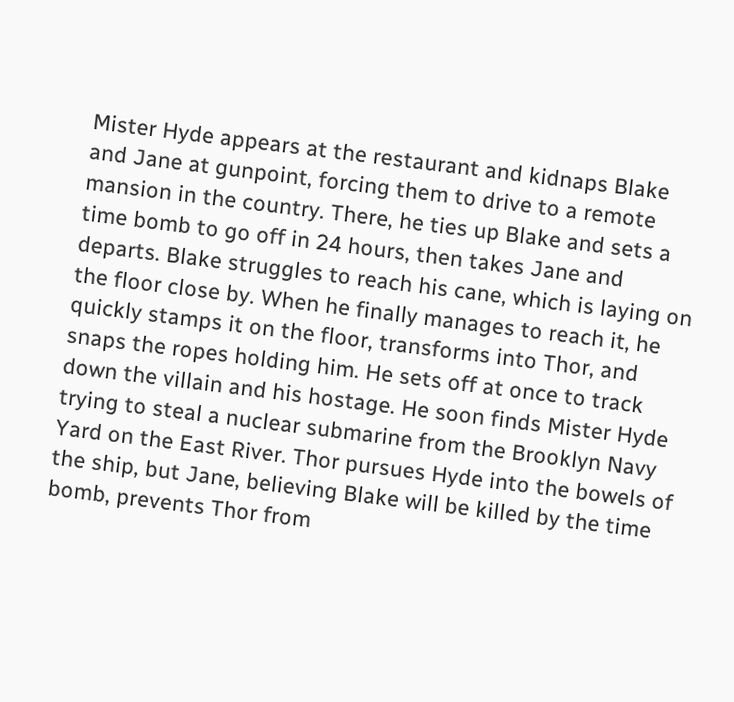Mister Hyde appears at the restaurant and kidnaps Blake and Jane at gunpoint, forcing them to drive to a remote mansion in the country. There, he ties up Blake and sets a time bomb to go off in 24 hours, then takes Jane and departs. Blake struggles to reach his cane, which is laying on the floor close by. When he finally manages to reach it, he quickly stamps it on the floor, transforms into Thor, and snaps the ropes holding him. He sets off at once to track down the villain and his hostage. He soon finds Mister Hyde trying to steal a nuclear submarine from the Brooklyn Navy Yard on the East River. Thor pursues Hyde into the bowels of the ship, but Jane, believing Blake will be killed by the time bomb, prevents Thor from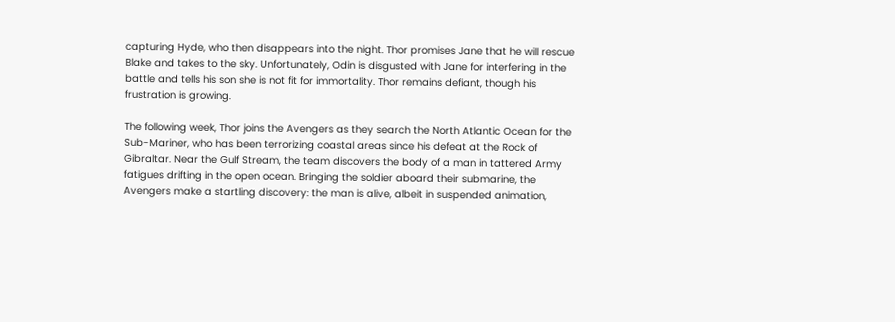capturing Hyde, who then disappears into the night. Thor promises Jane that he will rescue Blake and takes to the sky. Unfortunately, Odin is disgusted with Jane for interfering in the battle and tells his son she is not fit for immortality. Thor remains defiant, though his frustration is growing.

The following week, Thor joins the Avengers as they search the North Atlantic Ocean for the Sub-Mariner, who has been terrorizing coastal areas since his defeat at the Rock of Gibraltar. Near the Gulf Stream, the team discovers the body of a man in tattered Army fatigues drifting in the open ocean. Bringing the soldier aboard their submarine, the Avengers make a startling discovery: the man is alive, albeit in suspended animation,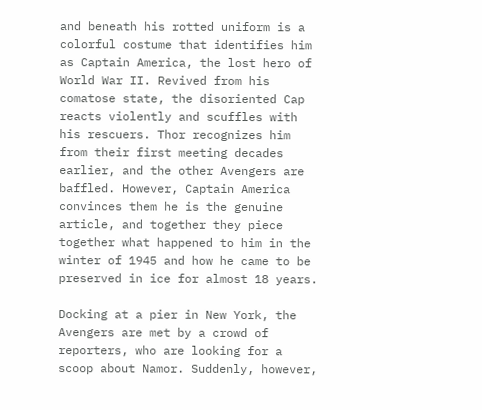and beneath his rotted uniform is a colorful costume that identifies him as Captain America, the lost hero of World War II. Revived from his comatose state, the disoriented Cap reacts violently and scuffles with his rescuers. Thor recognizes him from their first meeting decades earlier, and the other Avengers are baffled. However, Captain America convinces them he is the genuine article, and together they piece together what happened to him in the winter of 1945 and how he came to be preserved in ice for almost 18 years.

Docking at a pier in New York, the Avengers are met by a crowd of reporters, who are looking for a scoop about Namor. Suddenly, however,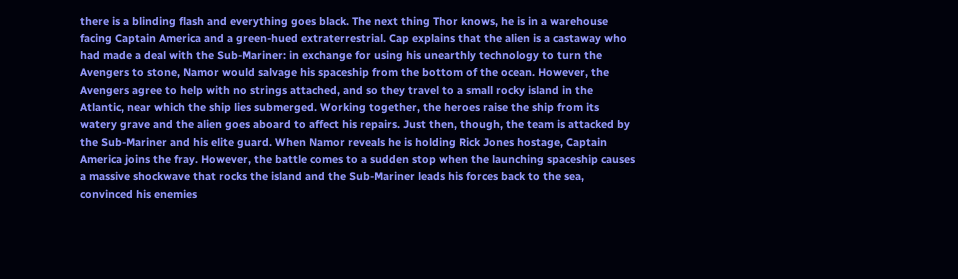there is a blinding flash and everything goes black. The next thing Thor knows, he is in a warehouse facing Captain America and a green-hued extraterrestrial. Cap explains that the alien is a castaway who had made a deal with the Sub-Mariner: in exchange for using his unearthly technology to turn the Avengers to stone, Namor would salvage his spaceship from the bottom of the ocean. However, the Avengers agree to help with no strings attached, and so they travel to a small rocky island in the Atlantic, near which the ship lies submerged. Working together, the heroes raise the ship from its watery grave and the alien goes aboard to affect his repairs. Just then, though, the team is attacked by the Sub-Mariner and his elite guard. When Namor reveals he is holding Rick Jones hostage, Captain America joins the fray. However, the battle comes to a sudden stop when the launching spaceship causes a massive shockwave that rocks the island and the Sub-Mariner leads his forces back to the sea, convinced his enemies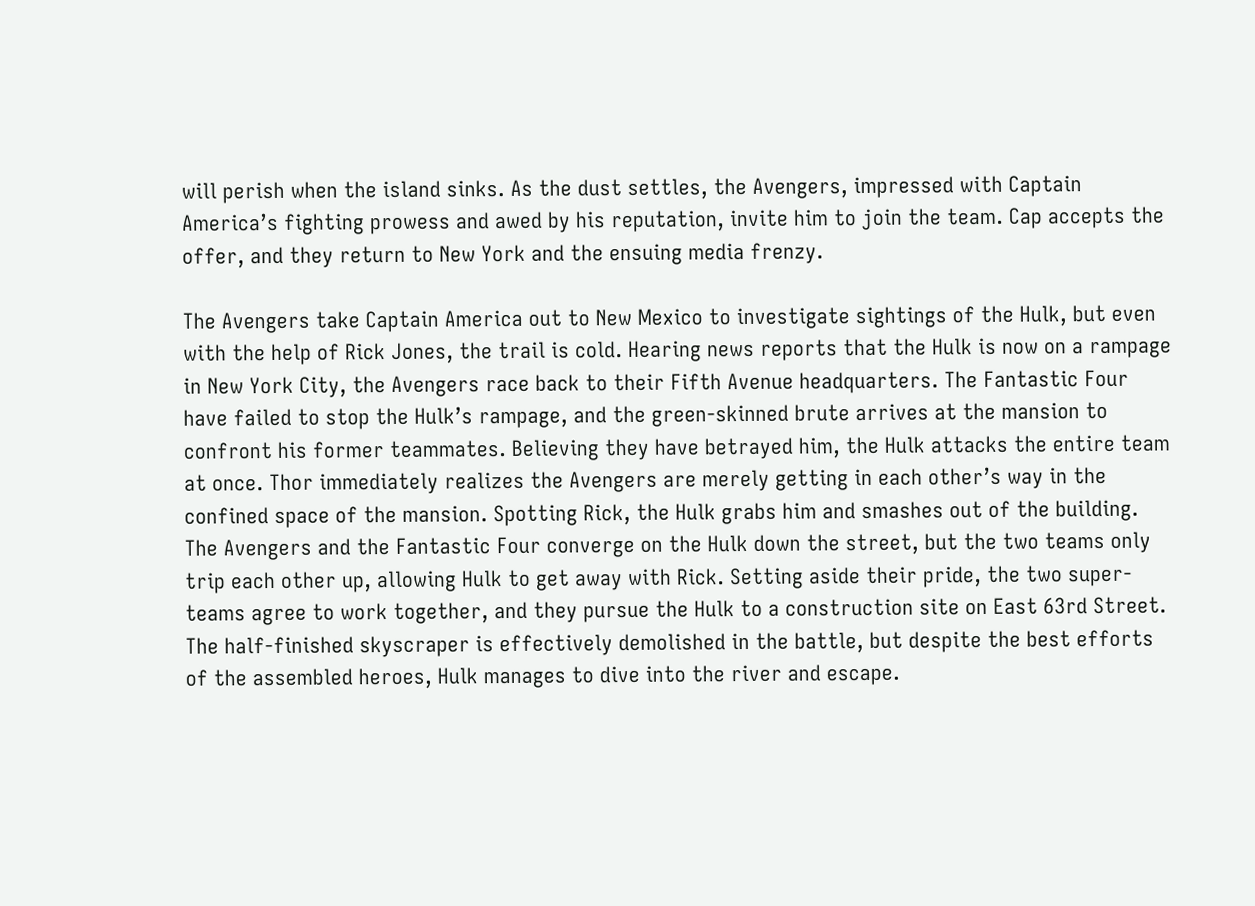will perish when the island sinks. As the dust settles, the Avengers, impressed with Captain America’s fighting prowess and awed by his reputation, invite him to join the team. Cap accepts the offer, and they return to New York and the ensuing media frenzy.

The Avengers take Captain America out to New Mexico to investigate sightings of the Hulk, but even with the help of Rick Jones, the trail is cold. Hearing news reports that the Hulk is now on a rampage in New York City, the Avengers race back to their Fifth Avenue headquarters. The Fantastic Four have failed to stop the Hulk’s rampage, and the green-skinned brute arrives at the mansion to confront his former teammates. Believing they have betrayed him, the Hulk attacks the entire team at once. Thor immediately realizes the Avengers are merely getting in each other’s way in the confined space of the mansion. Spotting Rick, the Hulk grabs him and smashes out of the building. The Avengers and the Fantastic Four converge on the Hulk down the street, but the two teams only trip each other up, allowing Hulk to get away with Rick. Setting aside their pride, the two super-teams agree to work together, and they pursue the Hulk to a construction site on East 63rd Street. The half-finished skyscraper is effectively demolished in the battle, but despite the best efforts of the assembled heroes, Hulk manages to dive into the river and escape.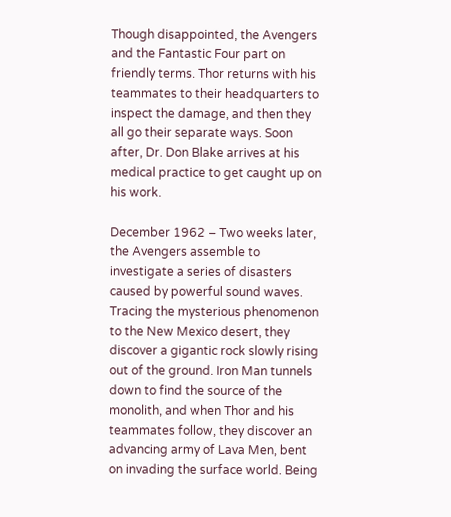Though disappointed, the Avengers and the Fantastic Four part on friendly terms. Thor returns with his teammates to their headquarters to inspect the damage, and then they all go their separate ways. Soon after, Dr. Don Blake arrives at his medical practice to get caught up on his work.

December 1962 – Two weeks later, the Avengers assemble to investigate a series of disasters caused by powerful sound waves. Tracing the mysterious phenomenon to the New Mexico desert, they discover a gigantic rock slowly rising out of the ground. Iron Man tunnels down to find the source of the monolith, and when Thor and his teammates follow, they discover an advancing army of Lava Men, bent on invading the surface world. Being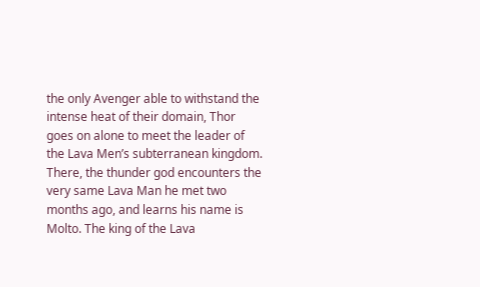the only Avenger able to withstand the intense heat of their domain, Thor goes on alone to meet the leader of the Lava Men’s subterranean kingdom. There, the thunder god encounters the very same Lava Man he met two months ago, and learns his name is Molto. The king of the Lava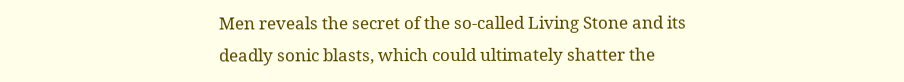Men reveals the secret of the so-called Living Stone and its deadly sonic blasts, which could ultimately shatter the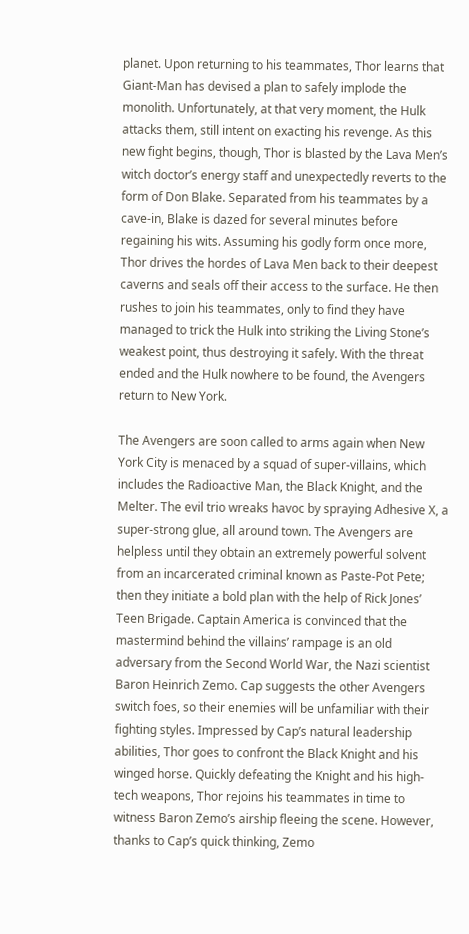planet. Upon returning to his teammates, Thor learns that Giant-Man has devised a plan to safely implode the monolith. Unfortunately, at that very moment, the Hulk attacks them, still intent on exacting his revenge. As this new fight begins, though, Thor is blasted by the Lava Men’s witch doctor’s energy staff and unexpectedly reverts to the form of Don Blake. Separated from his teammates by a cave-in, Blake is dazed for several minutes before regaining his wits. Assuming his godly form once more, Thor drives the hordes of Lava Men back to their deepest caverns and seals off their access to the surface. He then rushes to join his teammates, only to find they have managed to trick the Hulk into striking the Living Stone’s weakest point, thus destroying it safely. With the threat ended and the Hulk nowhere to be found, the Avengers return to New York.

The Avengers are soon called to arms again when New York City is menaced by a squad of super-villains, which includes the Radioactive Man, the Black Knight, and the Melter. The evil trio wreaks havoc by spraying Adhesive X, a super-strong glue, all around town. The Avengers are helpless until they obtain an extremely powerful solvent from an incarcerated criminal known as Paste-Pot Pete; then they initiate a bold plan with the help of Rick Jones’ Teen Brigade. Captain America is convinced that the mastermind behind the villains’ rampage is an old adversary from the Second World War, the Nazi scientist Baron Heinrich Zemo. Cap suggests the other Avengers switch foes, so their enemies will be unfamiliar with their fighting styles. Impressed by Cap’s natural leadership abilities, Thor goes to confront the Black Knight and his winged horse. Quickly defeating the Knight and his high-tech weapons, Thor rejoins his teammates in time to witness Baron Zemo’s airship fleeing the scene. However, thanks to Cap’s quick thinking, Zemo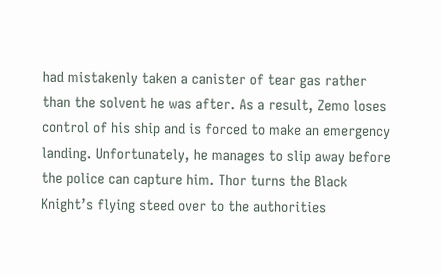had mistakenly taken a canister of tear gas rather than the solvent he was after. As a result, Zemo loses control of his ship and is forced to make an emergency landing. Unfortunately, he manages to slip away before the police can capture him. Thor turns the Black Knight’s flying steed over to the authorities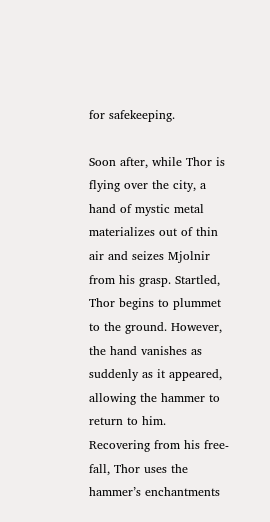for safekeeping.

Soon after, while Thor is flying over the city, a hand of mystic metal materializes out of thin air and seizes Mjolnir from his grasp. Startled, Thor begins to plummet to the ground. However, the hand vanishes as suddenly as it appeared, allowing the hammer to return to him. Recovering from his free-fall, Thor uses the hammer’s enchantments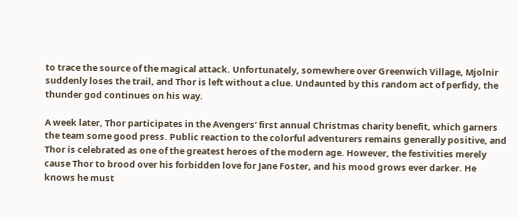to trace the source of the magical attack. Unfortunately, somewhere over Greenwich Village, Mjolnir suddenly loses the trail, and Thor is left without a clue. Undaunted by this random act of perfidy, the thunder god continues on his way.

A week later, Thor participates in the Avengers’ first annual Christmas charity benefit, which garners the team some good press. Public reaction to the colorful adventurers remains generally positive, and Thor is celebrated as one of the greatest heroes of the modern age. However, the festivities merely cause Thor to brood over his forbidden love for Jane Foster, and his mood grows ever darker. He knows he must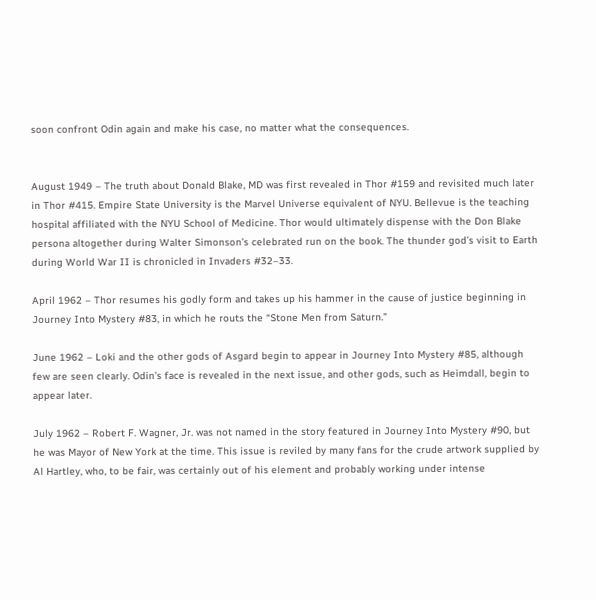soon confront Odin again and make his case, no matter what the consequences.


August 1949 – The truth about Donald Blake, MD was first revealed in Thor #159 and revisited much later in Thor #415. Empire State University is the Marvel Universe equivalent of NYU. Bellevue is the teaching hospital affiliated with the NYU School of Medicine. Thor would ultimately dispense with the Don Blake persona altogether during Walter Simonson’s celebrated run on the book. The thunder god’s visit to Earth during World War II is chronicled in Invaders #32–33.

April 1962 – Thor resumes his godly form and takes up his hammer in the cause of justice beginning in Journey Into Mystery #83, in which he routs the “Stone Men from Saturn.”

June 1962 – Loki and the other gods of Asgard begin to appear in Journey Into Mystery #85, although few are seen clearly. Odin’s face is revealed in the next issue, and other gods, such as Heimdall, begin to appear later.

July 1962 – Robert F. Wagner, Jr. was not named in the story featured in Journey Into Mystery #90, but he was Mayor of New York at the time. This issue is reviled by many fans for the crude artwork supplied by Al Hartley, who, to be fair, was certainly out of his element and probably working under intense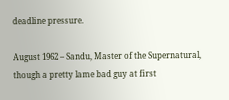deadline pressure.

August 1962 – Sandu, Master of the Supernatural, though a pretty lame bad guy at first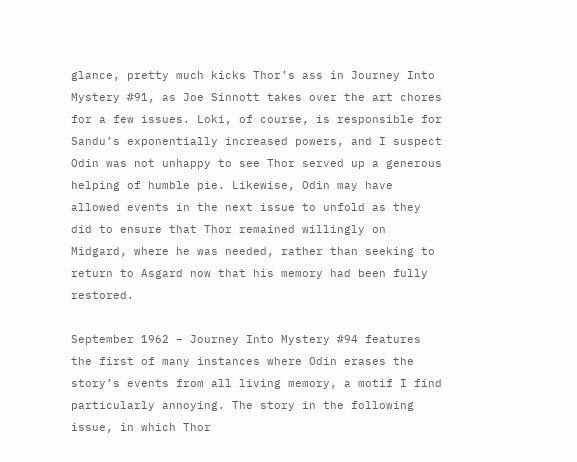glance, pretty much kicks Thor’s ass in Journey Into Mystery #91, as Joe Sinnott takes over the art chores for a few issues. Loki, of course, is responsible for Sandu’s exponentially increased powers, and I suspect Odin was not unhappy to see Thor served up a generous helping of humble pie. Likewise, Odin may have allowed events in the next issue to unfold as they did to ensure that Thor remained willingly on Midgard, where he was needed, rather than seeking to return to Asgard now that his memory had been fully restored.

September 1962 – Journey Into Mystery #94 features the first of many instances where Odin erases the story’s events from all living memory, a motif I find particularly annoying. The story in the following issue, in which Thor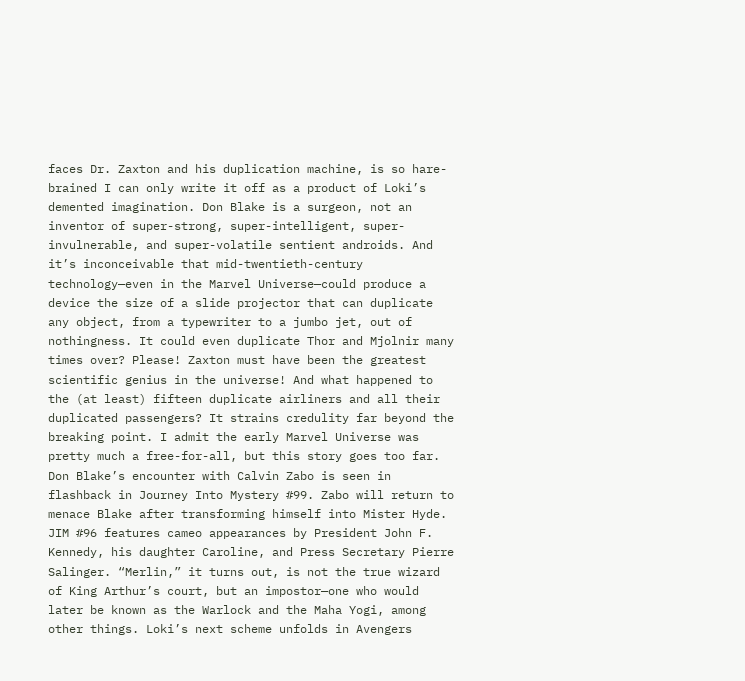faces Dr. Zaxton and his duplication machine, is so hare-brained I can only write it off as a product of Loki’s demented imagination. Don Blake is a surgeon, not an inventor of super-strong, super-intelligent, super-invulnerable, and super-volatile sentient androids. And it’s inconceivable that mid-twentieth-century technology—even in the Marvel Universe—could produce a device the size of a slide projector that can duplicate any object, from a typewriter to a jumbo jet, out of nothingness. It could even duplicate Thor and Mjolnir many times over? Please! Zaxton must have been the greatest scientific genius in the universe! And what happened to the (at least) fifteen duplicate airliners and all their duplicated passengers? It strains credulity far beyond the breaking point. I admit the early Marvel Universe was pretty much a free-for-all, but this story goes too far. Don Blake’s encounter with Calvin Zabo is seen in flashback in Journey Into Mystery #99. Zabo will return to menace Blake after transforming himself into Mister Hyde. JIM #96 features cameo appearances by President John F. Kennedy, his daughter Caroline, and Press Secretary Pierre Salinger. “Merlin,” it turns out, is not the true wizard of King Arthur’s court, but an impostor—one who would later be known as the Warlock and the Maha Yogi, among other things. Loki’s next scheme unfolds in Avengers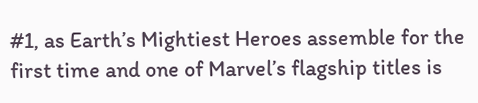#1, as Earth’s Mightiest Heroes assemble for the first time and one of Marvel’s flagship titles is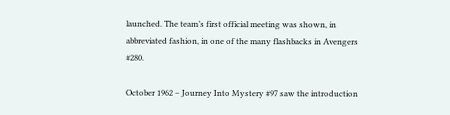launched. The team’s first official meeting was shown, in abbreviated fashion, in one of the many flashbacks in Avengers #280.

October 1962 – Journey Into Mystery #97 saw the introduction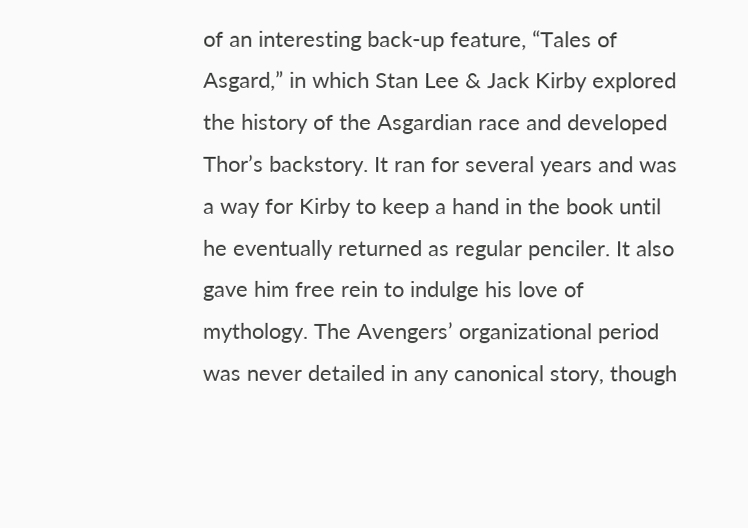of an interesting back-up feature, “Tales of Asgard,” in which Stan Lee & Jack Kirby explored the history of the Asgardian race and developed Thor’s backstory. It ran for several years and was a way for Kirby to keep a hand in the book until he eventually returned as regular penciler. It also gave him free rein to indulge his love of mythology. The Avengers’ organizational period was never detailed in any canonical story, though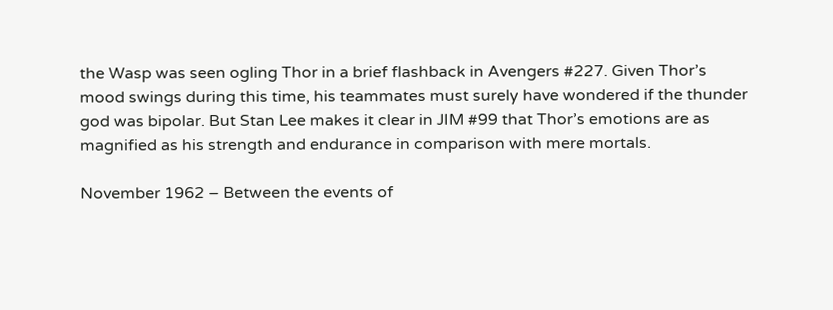the Wasp was seen ogling Thor in a brief flashback in Avengers #227. Given Thor’s mood swings during this time, his teammates must surely have wondered if the thunder god was bipolar. But Stan Lee makes it clear in JIM #99 that Thor’s emotions are as magnified as his strength and endurance in comparison with mere mortals.

November 1962 – Between the events of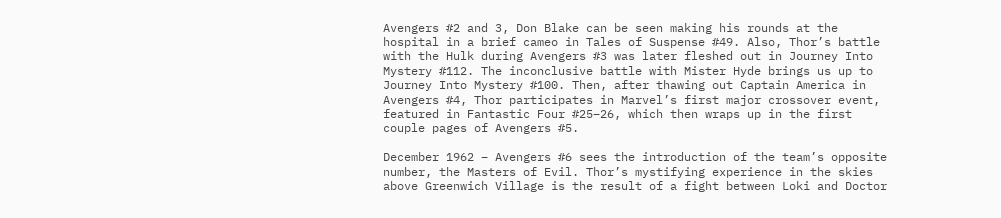Avengers #2 and 3, Don Blake can be seen making his rounds at the hospital in a brief cameo in Tales of Suspense #49. Also, Thor’s battle with the Hulk during Avengers #3 was later fleshed out in Journey Into Mystery #112. The inconclusive battle with Mister Hyde brings us up to Journey Into Mystery #100. Then, after thawing out Captain America in Avengers #4, Thor participates in Marvel’s first major crossover event, featured in Fantastic Four #25–26, which then wraps up in the first couple pages of Avengers #5.

December 1962 – Avengers #6 sees the introduction of the team’s opposite number, the Masters of Evil. Thor’s mystifying experience in the skies above Greenwich Village is the result of a fight between Loki and Doctor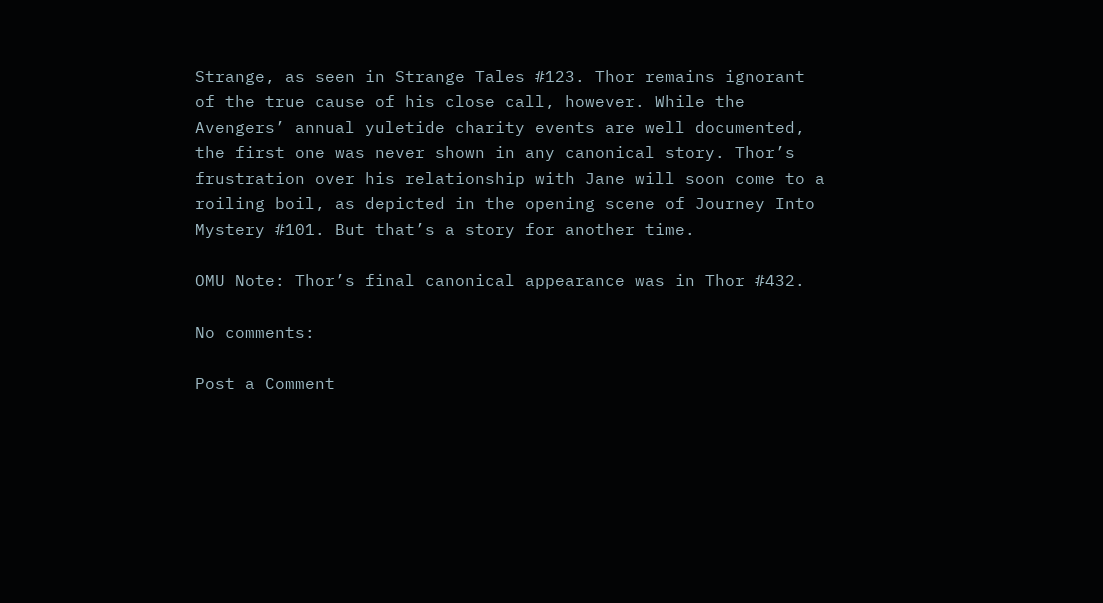Strange, as seen in Strange Tales #123. Thor remains ignorant of the true cause of his close call, however. While the Avengers’ annual yuletide charity events are well documented, the first one was never shown in any canonical story. Thor’s frustration over his relationship with Jane will soon come to a roiling boil, as depicted in the opening scene of Journey Into Mystery #101. But that’s a story for another time.

OMU Note: Thor’s final canonical appearance was in Thor #432.

No comments:

Post a Comment